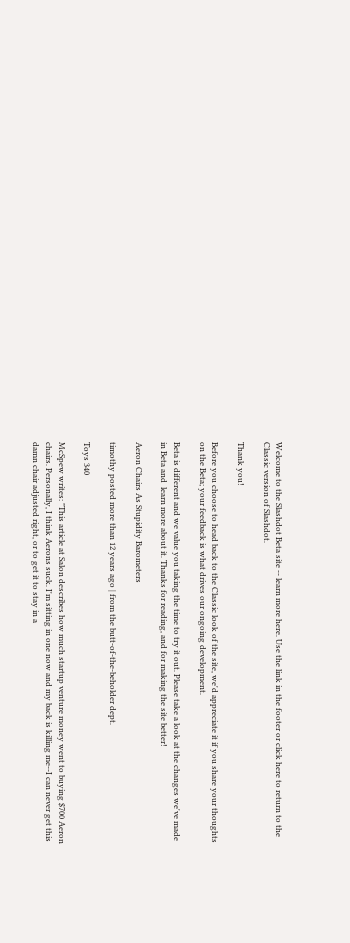Welcome to the Slashdot Beta site -- learn more here. Use the link in the footer or click here to return to the Classic version of Slashdot.

Thank you!

Before you choose to head back to the Classic look of the site, we'd appreciate it if you share your thoughts on the Beta; your feedback is what drives our ongoing development.

Beta is different and we value you taking the time to try it out. Please take a look at the changes we've made in Beta and  learn more about it. Thanks for reading, and for making the site better!

Aeron Chairs As Stupidity Barometers

timothy posted more than 12 years ago | from the butt-of-the-beholder dept.

Toys 340

McSpew writes: "This article at Salon describes how much startup venture money went to buying $700 Aeron chairs. Personally, I think Aerons suck. I'm sitting in one now and my back is killing me--I can never get this damn chair adjusted right, or to get it to stay in a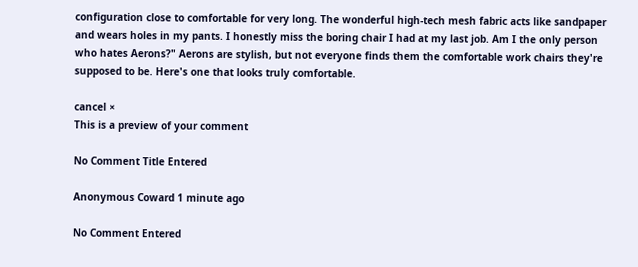configuration close to comfortable for very long. The wonderful high-tech mesh fabric acts like sandpaper and wears holes in my pants. I honestly miss the boring chair I had at my last job. Am I the only person who hates Aerons?" Aerons are stylish, but not everyone finds them the comfortable work chairs they're supposed to be. Here's one that looks truly comfortable.

cancel ×
This is a preview of your comment

No Comment Title Entered

Anonymous Coward 1 minute ago

No Comment Entered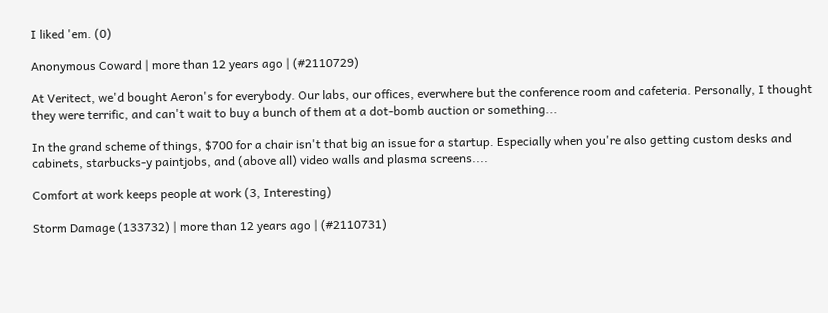I liked 'em. (0)

Anonymous Coward | more than 12 years ago | (#2110729)

At Veritect, we'd bought Aeron's for everybody. Our labs, our offices, everwhere but the conference room and cafeteria. Personally, I thought they were terrific, and can't wait to buy a bunch of them at a dot-bomb auction or something...

In the grand scheme of things, $700 for a chair isn't that big an issue for a startup. Especially when you're also getting custom desks and cabinets, starbucks-y paintjobs, and (above all) video walls and plasma screens....

Comfort at work keeps people at work (3, Interesting)

Storm Damage (133732) | more than 12 years ago | (#2110731)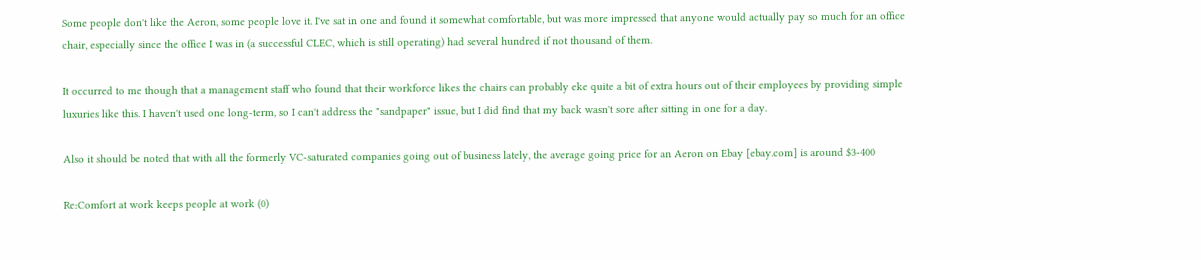Some people don't like the Aeron, some people love it. I've sat in one and found it somewhat comfortable, but was more impressed that anyone would actually pay so much for an office chair, especially since the office I was in (a successful CLEC, which is still operating) had several hundred if not thousand of them.

It occurred to me though that a management staff who found that their workforce likes the chairs can probably eke quite a bit of extra hours out of their employees by providing simple luxuries like this. I haven't used one long-term, so I can't address the "sandpaper" issue, but I did find that my back wasn't sore after sitting in one for a day.

Also it should be noted that with all the formerly VC-saturated companies going out of business lately, the average going price for an Aeron on Ebay [ebay.com] is around $3-400

Re:Comfort at work keeps people at work (0)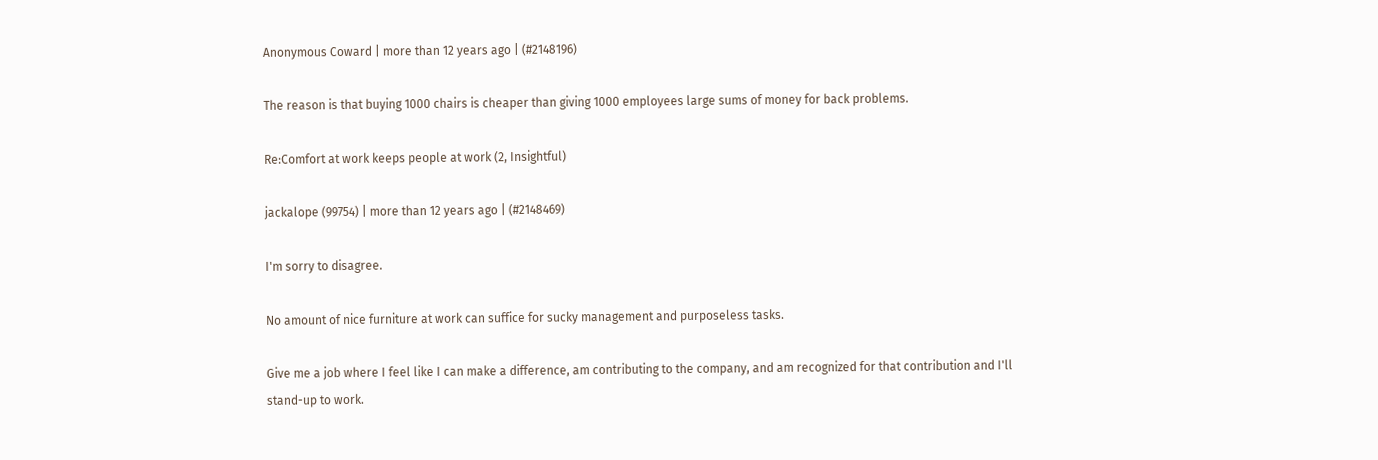Anonymous Coward | more than 12 years ago | (#2148196)

The reason is that buying 1000 chairs is cheaper than giving 1000 employees large sums of money for back problems.

Re:Comfort at work keeps people at work (2, Insightful)

jackalope (99754) | more than 12 years ago | (#2148469)

I'm sorry to disagree.

No amount of nice furniture at work can suffice for sucky management and purposeless tasks.

Give me a job where I feel like I can make a difference, am contributing to the company, and am recognized for that contribution and I'll stand-up to work.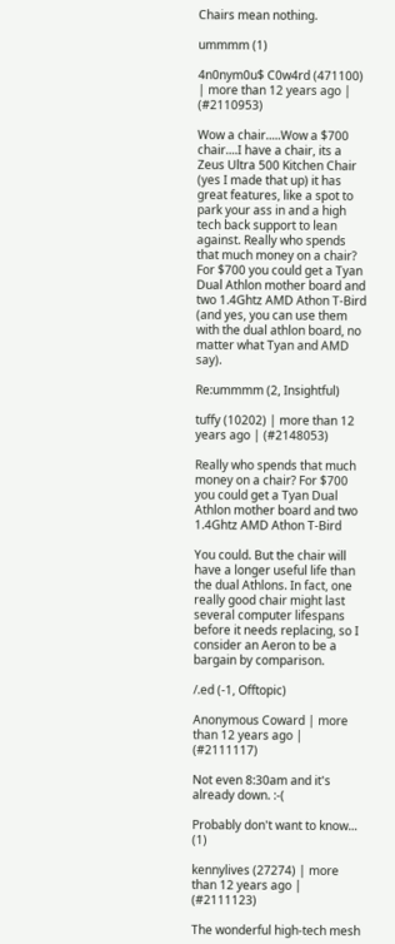Chairs mean nothing.

ummmm (1)

4n0nym0u$ C0w4rd (471100) | more than 12 years ago | (#2110953)

Wow a chair.....Wow a $700 chair....I have a chair, its a Zeus Ultra 500 Kitchen Chair (yes I made that up) it has great features, like a spot to park your ass in and a high tech back support to lean against. Really who spends that much money on a chair? For $700 you could get a Tyan Dual Athlon mother board and two 1.4Ghtz AMD Athon T-Bird (and yes, you can use them with the dual athlon board, no matter what Tyan and AMD say).

Re:ummmm (2, Insightful)

tuffy (10202) | more than 12 years ago | (#2148053)

Really who spends that much money on a chair? For $700 you could get a Tyan Dual Athlon mother board and two 1.4Ghtz AMD Athon T-Bird

You could. But the chair will have a longer useful life than the dual Athlons. In fact, one really good chair might last several computer lifespans before it needs replacing, so I consider an Aeron to be a bargain by comparison.

/.ed (-1, Offtopic)

Anonymous Coward | more than 12 years ago | (#2111117)

Not even 8:30am and it's already down. :-(

Probably don't want to know... (1)

kennylives (27274) | more than 12 years ago | (#2111123)

The wonderful high-tech mesh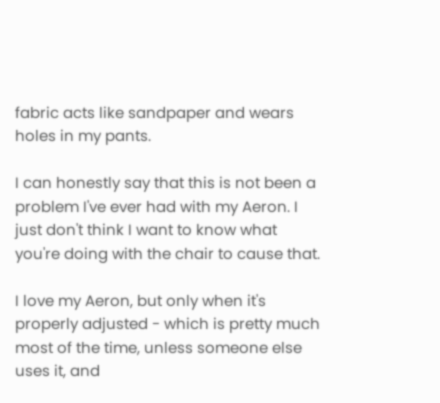fabric acts like sandpaper and wears holes in my pants.

I can honestly say that this is not been a problem I've ever had with my Aeron. I just don't think I want to know what you're doing with the chair to cause that.

I love my Aeron, but only when it's properly adjusted - which is pretty much most of the time, unless someone else uses it, and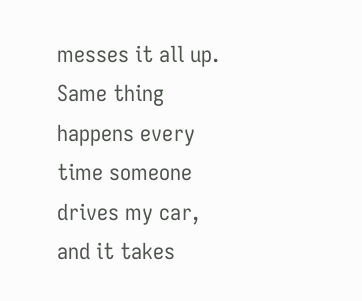messes it all up. Same thing happens every time someone drives my car, and it takes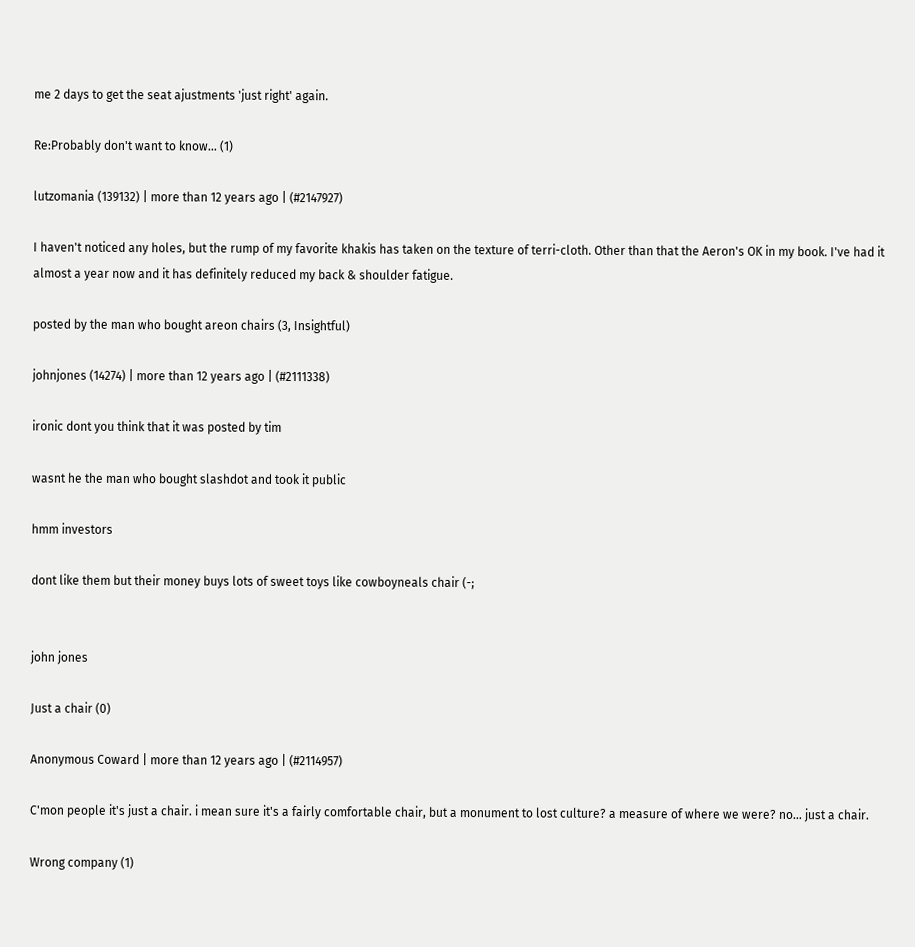me 2 days to get the seat ajustments 'just right' again.

Re:Probably don't want to know... (1)

lutzomania (139132) | more than 12 years ago | (#2147927)

I haven't noticed any holes, but the rump of my favorite khakis has taken on the texture of terri-cloth. Other than that the Aeron's OK in my book. I've had it almost a year now and it has definitely reduced my back & shoulder fatigue.

posted by the man who bought areon chairs (3, Insightful)

johnjones (14274) | more than 12 years ago | (#2111338)

ironic dont you think that it was posted by tim

wasnt he the man who bought slashdot and took it public

hmm investors

dont like them but their money buys lots of sweet toys like cowboyneals chair (-;


john jones

Just a chair (0)

Anonymous Coward | more than 12 years ago | (#2114957)

C'mon people it's just a chair. i mean sure it's a fairly comfortable chair, but a monument to lost culture? a measure of where we were? no... just a chair.

Wrong company (1)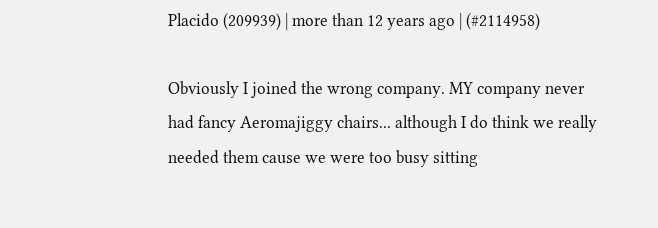Placido (209939) | more than 12 years ago | (#2114958)

Obviously I joined the wrong company. MY company never had fancy Aeromajiggy chairs... although I do think we really needed them cause we were too busy sitting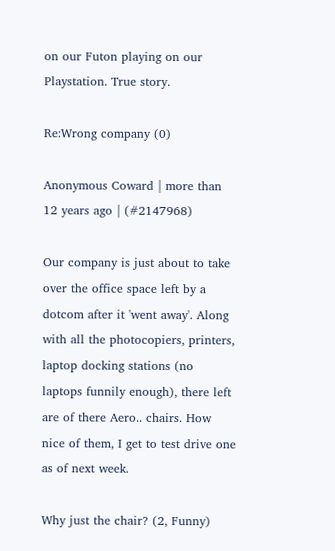on our Futon playing on our Playstation. True story.

Re:Wrong company (0)

Anonymous Coward | more than 12 years ago | (#2147968)

Our company is just about to take over the office space left by a dotcom after it 'went away'. Along with all the photocopiers, printers, laptop docking stations (no laptops funnily enough), there left are of there Aero.. chairs. How nice of them, I get to test drive one as of next week.

Why just the chair? (2, Funny)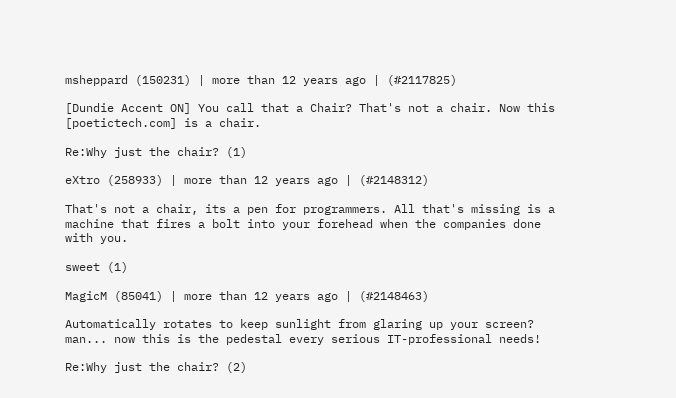msheppard (150231) | more than 12 years ago | (#2117825)

[Dundie Accent ON] You call that a Chair? That's not a chair. Now this [poetictech.com] is a chair.

Re:Why just the chair? (1)

eXtro (258933) | more than 12 years ago | (#2148312)

That's not a chair, its a pen for programmers. All that's missing is a machine that fires a bolt into your forehead when the companies done with you.

sweet (1)

MagicM (85041) | more than 12 years ago | (#2148463)

Automatically rotates to keep sunlight from glaring up your screen? man... now this is the pedestal every serious IT-professional needs!

Re:Why just the chair? (2)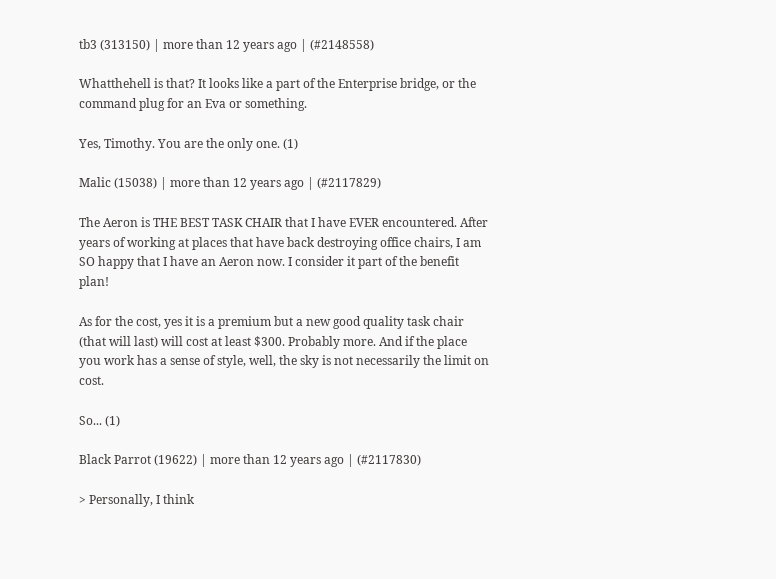tb3 (313150) | more than 12 years ago | (#2148558)

Whatthehell is that? It looks like a part of the Enterprise bridge, or the command plug for an Eva or something.

Yes, Timothy. You are the only one. (1)

Malic (15038) | more than 12 years ago | (#2117829)

The Aeron is THE BEST TASK CHAIR that I have EVER encountered. After years of working at places that have back destroying office chairs, I am SO happy that I have an Aeron now. I consider it part of the benefit plan!

As for the cost, yes it is a premium but a new good quality task chair (that will last) will cost at least $300. Probably more. And if the place you work has a sense of style, well, the sky is not necessarily the limit on cost.

So... (1)

Black Parrot (19622) | more than 12 years ago | (#2117830)

> Personally, I think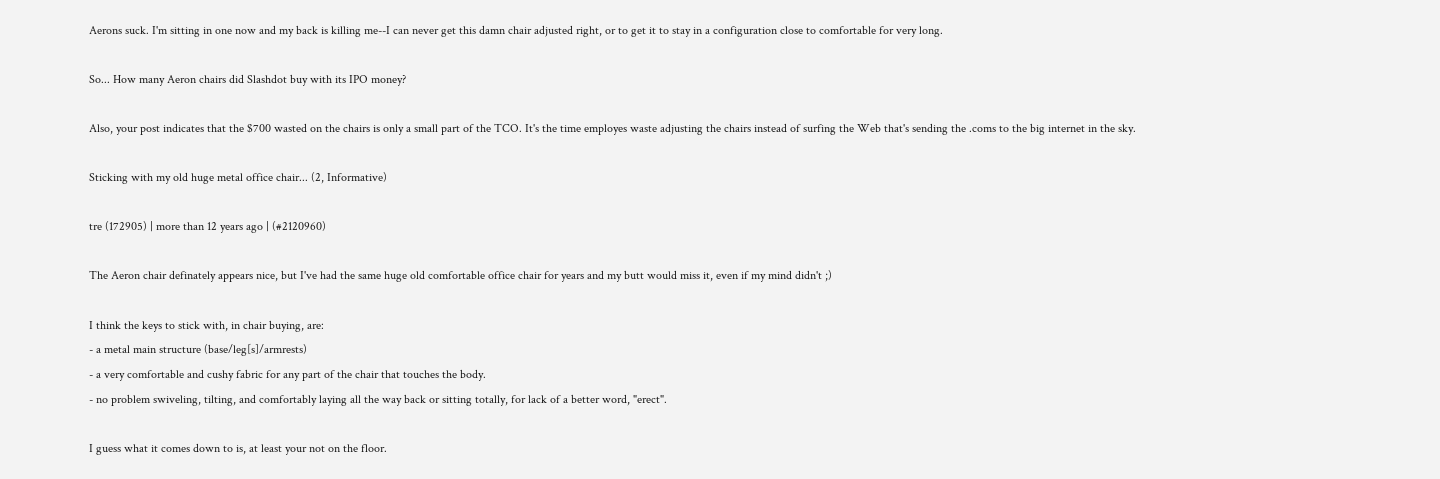Aerons suck. I'm sitting in one now and my back is killing me--I can never get this damn chair adjusted right, or to get it to stay in a configuration close to comfortable for very long.

So... How many Aeron chairs did Slashdot buy with its IPO money?

Also, your post indicates that the $700 wasted on the chairs is only a small part of the TCO. It's the time employes waste adjusting the chairs instead of surfing the Web that's sending the .coms to the big internet in the sky.

Sticking with my old huge metal office chair... (2, Informative)

tre (172905) | more than 12 years ago | (#2120960)

The Aeron chair definately appears nice, but I've had the same huge old comfortable office chair for years and my butt would miss it, even if my mind didn't ;)

I think the keys to stick with, in chair buying, are:
- a metal main structure (base/leg[s]/armrests)
- a very comfortable and cushy fabric for any part of the chair that touches the body.
- no problem swiveling, tilting, and comfortably laying all the way back or sitting totally, for lack of a better word, "erect".

I guess what it comes down to is, at least your not on the floor.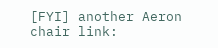[FYI] another Aeron chair link: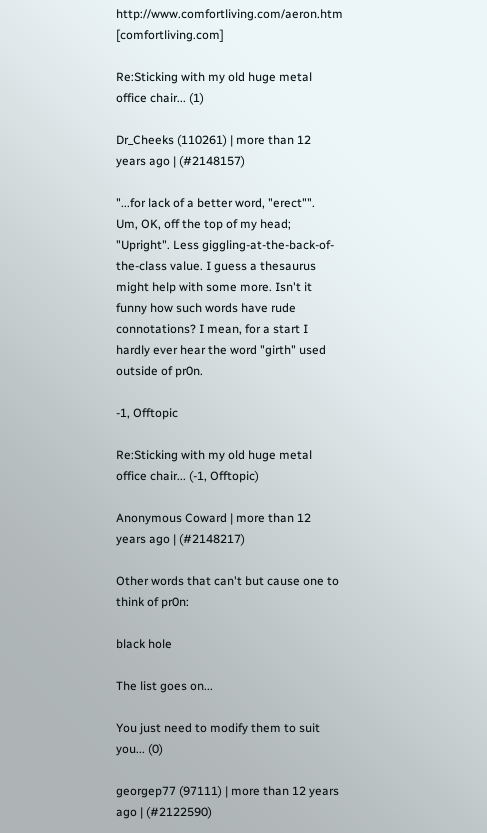http://www.comfortliving.com/aeron.htm [comfortliving.com]

Re:Sticking with my old huge metal office chair... (1)

Dr_Cheeks (110261) | more than 12 years ago | (#2148157)

"...for lack of a better word, "erect"".
Um, OK, off the top of my head; "Upright". Less giggling-at-the-back-of-the-class value. I guess a thesaurus might help with some more. Isn't it funny how such words have rude connotations? I mean, for a start I hardly ever hear the word "girth" used outside of pr0n.

-1, Offtopic

Re:Sticking with my old huge metal office chair... (-1, Offtopic)

Anonymous Coward | more than 12 years ago | (#2148217)

Other words that can't but cause one to think of pr0n:

black hole

The list goes on...

You just need to modify them to suit you... (0)

georgep77 (97111) | more than 12 years ago | (#2122590)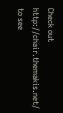Check out http://chair.themakis.net/ to see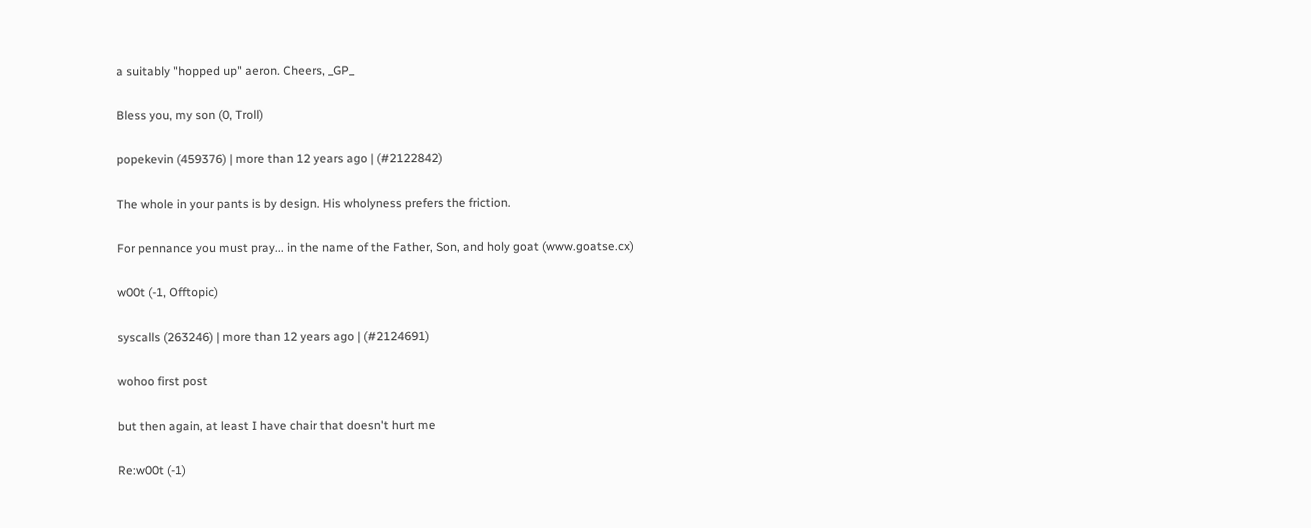a suitably "hopped up" aeron. Cheers, _GP_

Bless you, my son (0, Troll)

popekevin (459376) | more than 12 years ago | (#2122842)

The whole in your pants is by design. His wholyness prefers the friction.

For pennance you must pray... in the name of the Father, Son, and holy goat (www.goatse.cx)

w00t (-1, Offtopic)

syscalls (263246) | more than 12 years ago | (#2124691)

wohoo first post

but then again, at least I have chair that doesn't hurt me

Re:w00t (-1)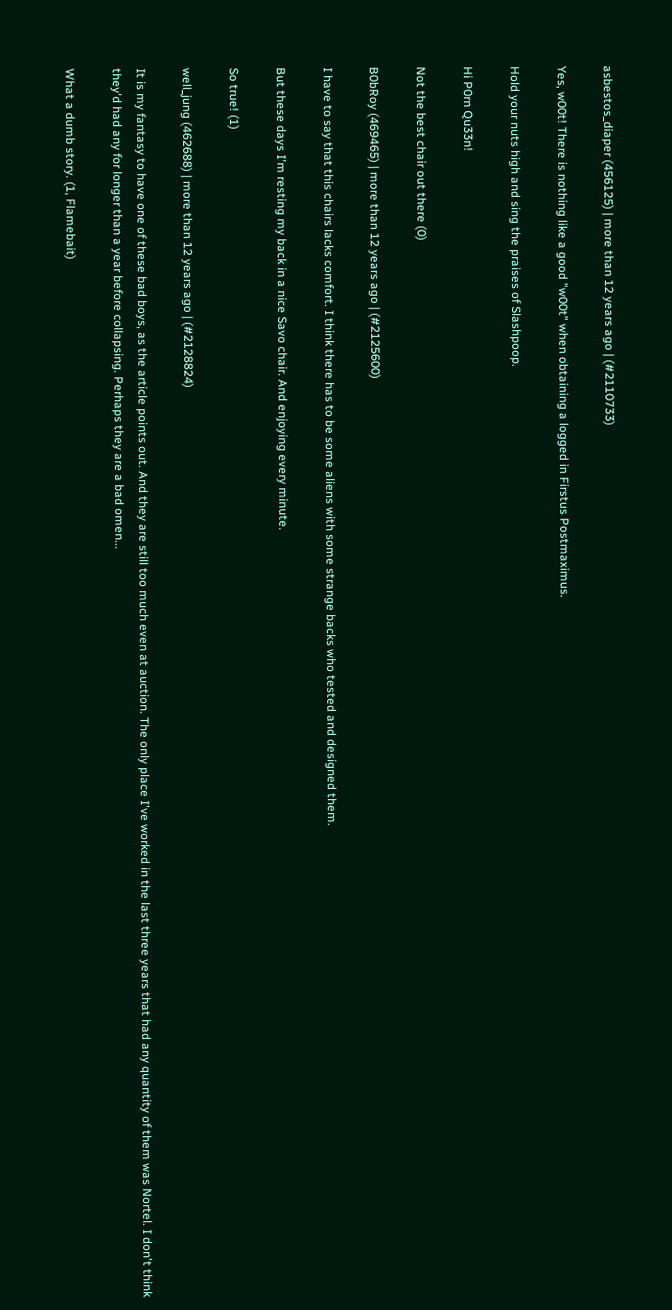asbestos_diaper (456125) | more than 12 years ago | (#2110733)

Yes, w00t! There is nothing like a good "w00t" when obtaining a logged in Firstus Postmaximus.

Hold your nuts high and sing the praises of Slashpoop.

Hi P0rn Qu33n!

Not the best chair out there (0)

B0bRoy (469465) | more than 12 years ago | (#2125600)

I have to say that this chairs lacks comfort. I think there has to be some aliens with some strange backs who tested and designed them.

But these days I'm resting my back in a nice Savo chair. And enjoying every minute.

So true! (1)

well_jung (462688) | more than 12 years ago | (#2128824)

It is my fantasy to have one of these bad boys, as the article points out. And they are still too much even at auction. The only place I've worked in the last three years that had any quantity of them was Nortel. I don't think they'd had any for longer than a year before collapsing. Perhaps they are a bad omen...

What a dumb story. (1, Flamebait)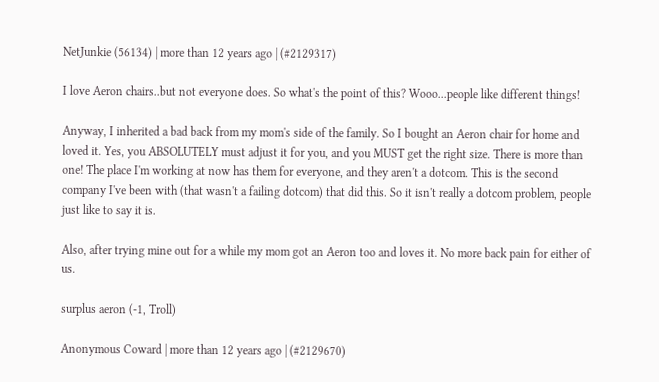NetJunkie (56134) | more than 12 years ago | (#2129317)

I love Aeron chairs..but not everyone does. So what's the point of this? Wooo...people like different things!

Anyway, I inherited a bad back from my mom's side of the family. So I bought an Aeron chair for home and loved it. Yes, you ABSOLUTELY must adjust it for you, and you MUST get the right size. There is more than one! The place I'm working at now has them for everyone, and they aren't a dotcom. This is the second company I've been with (that wasn't a failing dotcom) that did this. So it isn't really a dotcom problem, people just like to say it is.

Also, after trying mine out for a while my mom got an Aeron too and loves it. No more back pain for either of us.

surplus aeron (-1, Troll)

Anonymous Coward | more than 12 years ago | (#2129670)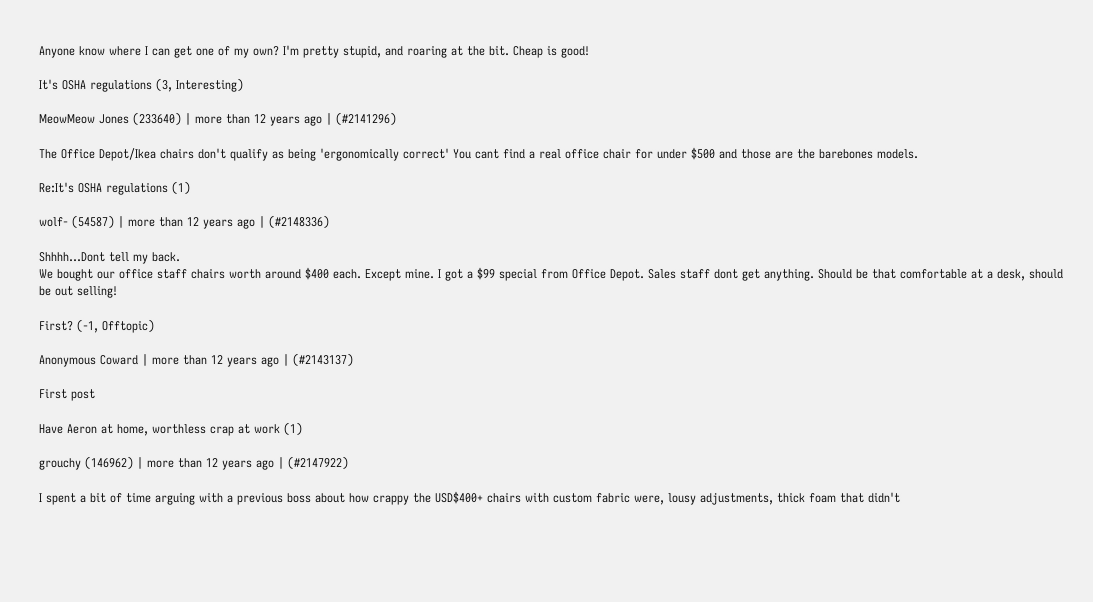Anyone know where I can get one of my own? I'm pretty stupid, and roaring at the bit. Cheap is good!

It's OSHA regulations (3, Interesting)

MeowMeow Jones (233640) | more than 12 years ago | (#2141296)

The Office Depot/Ikea chairs don't qualify as being 'ergonomically correct' You cant find a real office chair for under $500 and those are the barebones models.

Re:It's OSHA regulations (1)

wolf- (54587) | more than 12 years ago | (#2148336)

Shhhh...Dont tell my back.
We bought our office staff chairs worth around $400 each. Except mine. I got a $99 special from Office Depot. Sales staff dont get anything. Should be that comfortable at a desk, should be out selling!

First? (-1, Offtopic)

Anonymous Coward | more than 12 years ago | (#2143137)

First post

Have Aeron at home, worthless crap at work (1)

grouchy (146962) | more than 12 years ago | (#2147922)

I spent a bit of time arguing with a previous boss about how crappy the USD$400+ chairs with custom fabric were, lousy adjustments, thick foam that didn't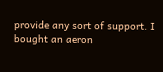provide any sort of support. I bought an aeron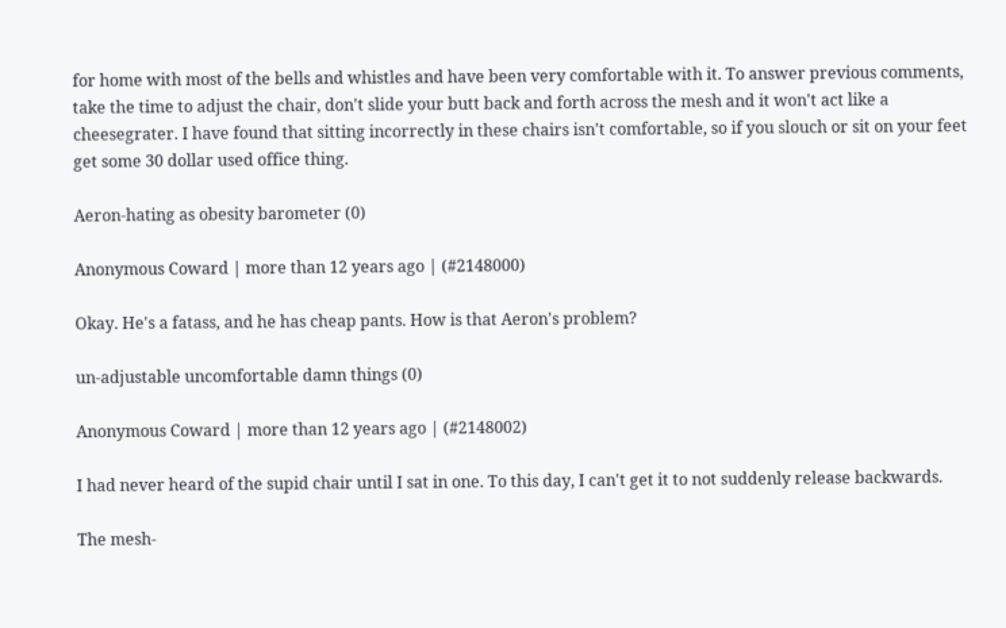for home with most of the bells and whistles and have been very comfortable with it. To answer previous comments, take the time to adjust the chair, don't slide your butt back and forth across the mesh and it won't act like a cheesegrater. I have found that sitting incorrectly in these chairs isn't comfortable, so if you slouch or sit on your feet get some 30 dollar used office thing.

Aeron-hating as obesity barometer (0)

Anonymous Coward | more than 12 years ago | (#2148000)

Okay. He's a fatass, and he has cheap pants. How is that Aeron's problem?

un-adjustable uncomfortable damn things (0)

Anonymous Coward | more than 12 years ago | (#2148002)

I had never heard of the supid chair until I sat in one. To this day, I can't get it to not suddenly release backwards.

The mesh-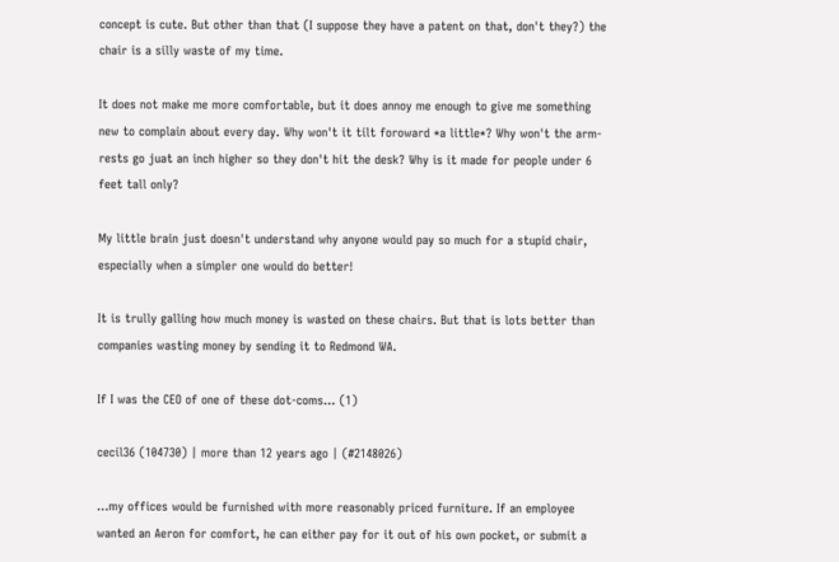concept is cute. But other than that (I suppose they have a patent on that, don't they?) the chair is a silly waste of my time.

It does not make me more comfortable, but it does annoy me enough to give me something new to complain about every day. Why won't it tilt foroward *a little*? Why won't the arm-rests go juat an inch higher so they don't hit the desk? Why is it made for people under 6 feet tall only?

My little brain just doesn't understand why anyone would pay so much for a stupid chair, especially when a simpler one would do better!

It is trully galling how much money is wasted on these chairs. But that is lots better than companies wasting money by sending it to Redmond WA.

If I was the CEO of one of these dot-coms... (1)

cecil36 (104730) | more than 12 years ago | (#2148026)

...my offices would be furnished with more reasonably priced furniture. If an employee wanted an Aeron for comfort, he can either pay for it out of his own pocket, or submit a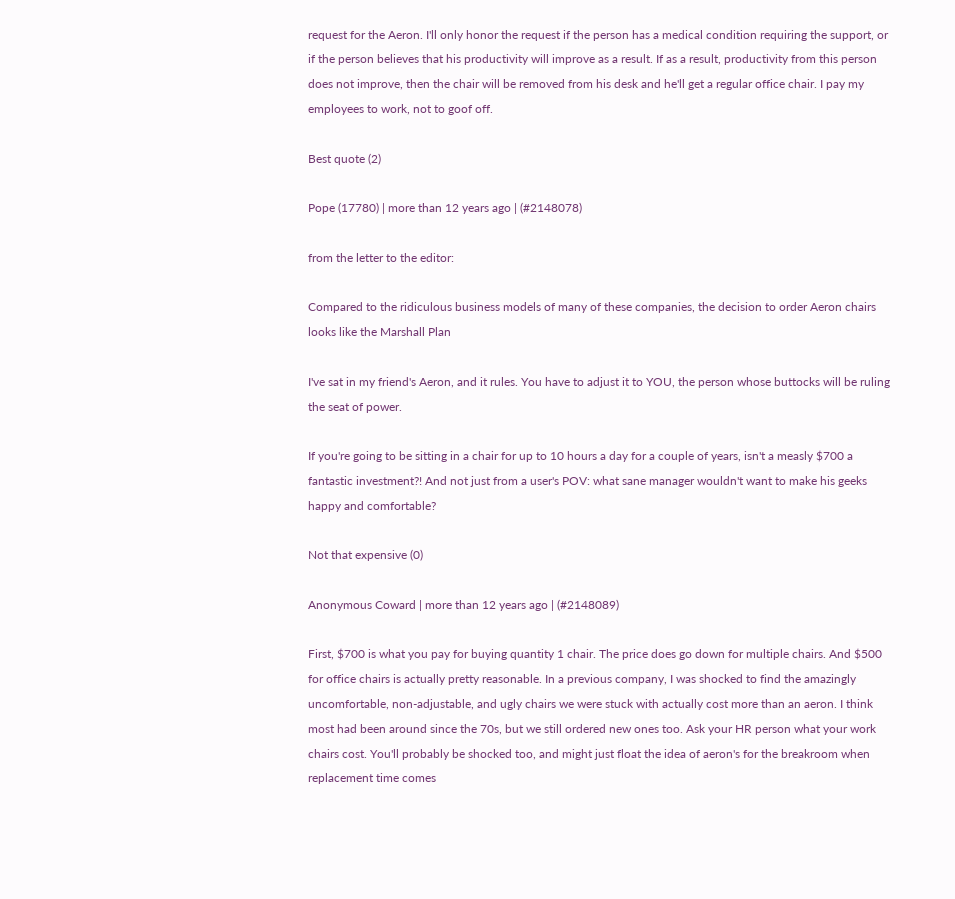request for the Aeron. I'll only honor the request if the person has a medical condition requiring the support, or if the person believes that his productivity will improve as a result. If as a result, productivity from this person does not improve, then the chair will be removed from his desk and he'll get a regular office chair. I pay my employees to work, not to goof off.

Best quote (2)

Pope (17780) | more than 12 years ago | (#2148078)

from the letter to the editor:

Compared to the ridiculous business models of many of these companies, the decision to order Aeron chairs looks like the Marshall Plan

I've sat in my friend's Aeron, and it rules. You have to adjust it to YOU, the person whose buttocks will be ruling the seat of power.

If you're going to be sitting in a chair for up to 10 hours a day for a couple of years, isn't a measly $700 a fantastic investment?! And not just from a user's POV: what sane manager wouldn't want to make his geeks happy and comfortable?

Not that expensive (0)

Anonymous Coward | more than 12 years ago | (#2148089)

First, $700 is what you pay for buying quantity 1 chair. The price does go down for multiple chairs. And $500 for office chairs is actually pretty reasonable. In a previous company, I was shocked to find the amazingly uncomfortable, non-adjustable, and ugly chairs we were stuck with actually cost more than an aeron. I think most had been around since the 70s, but we still ordered new ones too. Ask your HR person what your work chairs cost. You'll probably be shocked too, and might just float the idea of aeron's for the breakroom when replacement time comes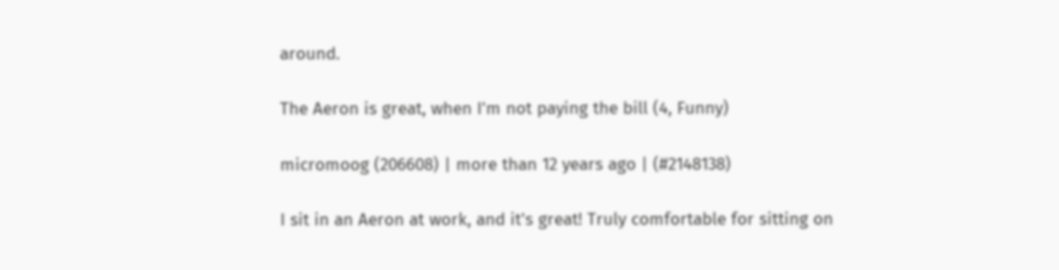around.

The Aeron is great, when I'm not paying the bill (4, Funny)

micromoog (206608) | more than 12 years ago | (#2148138)

I sit in an Aeron at work, and it's great! Truly comfortable for sitting on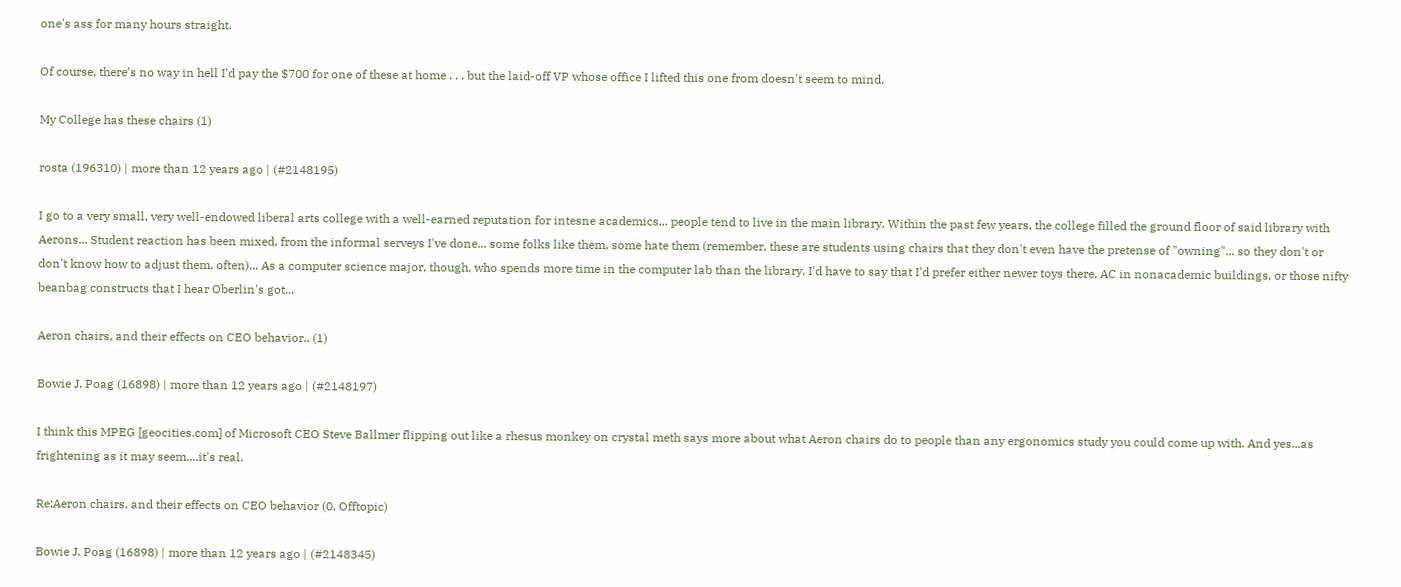one's ass for many hours straight.

Of course, there's no way in hell I'd pay the $700 for one of these at home . . . but the laid-off VP whose office I lifted this one from doesn't seem to mind.

My College has these chairs (1)

rosta (196310) | more than 12 years ago | (#2148195)

I go to a very small, very well-endowed liberal arts college with a well-earned reputation for intesne academics... people tend to live in the main library. Within the past few years, the college filled the ground floor of said library with Aerons... Student reaction has been mixed, from the informal serveys I've done... some folks like them, some hate them (remember, these are students using chairs that they don't even have the pretense of "owning"... so they don't or don't know how to adjust them, often)... As a computer science major, though, who spends more time in the computer lab than the library, I'd have to say that I'd prefer either newer toys there, AC in nonacademic buildings, or those nifty beanbag constructs that I hear Oberlin's got...

Aeron chairs, and their effects on CEO behavior.. (1)

Bowie J. Poag (16898) | more than 12 years ago | (#2148197)

I think this MPEG [geocities.com] of Microsoft CEO Steve Ballmer flipping out like a rhesus monkey on crystal meth says more about what Aeron chairs do to people than any ergonomics study you could come up with. And yes...as frightening as it may seem....it's real.

Re:Aeron chairs, and their effects on CEO behavior (0, Offtopic)

Bowie J. Poag (16898) | more than 12 years ago | (#2148345)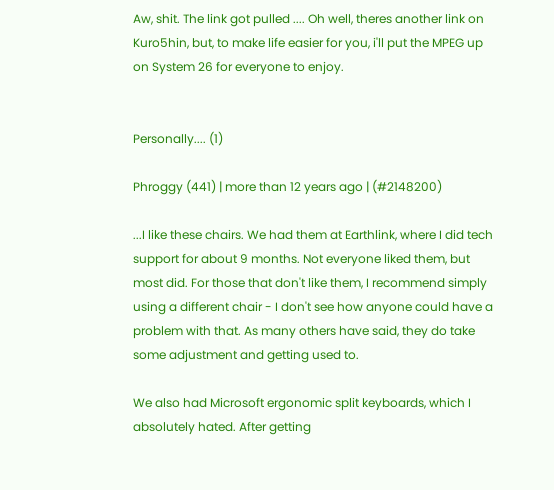Aw, shit. The link got pulled .... Oh well, theres another link on Kuro5hin, but, to make life easier for you, i'll put the MPEG up on System 26 for everyone to enjoy.


Personally.... (1)

Phroggy (441) | more than 12 years ago | (#2148200)

...I like these chairs. We had them at Earthlink, where I did tech support for about 9 months. Not everyone liked them, but most did. For those that don't like them, I recommend simply using a different chair - I don't see how anyone could have a problem with that. As many others have said, they do take some adjustment and getting used to.

We also had Microsoft ergonomic split keyboards, which I absolutely hated. After getting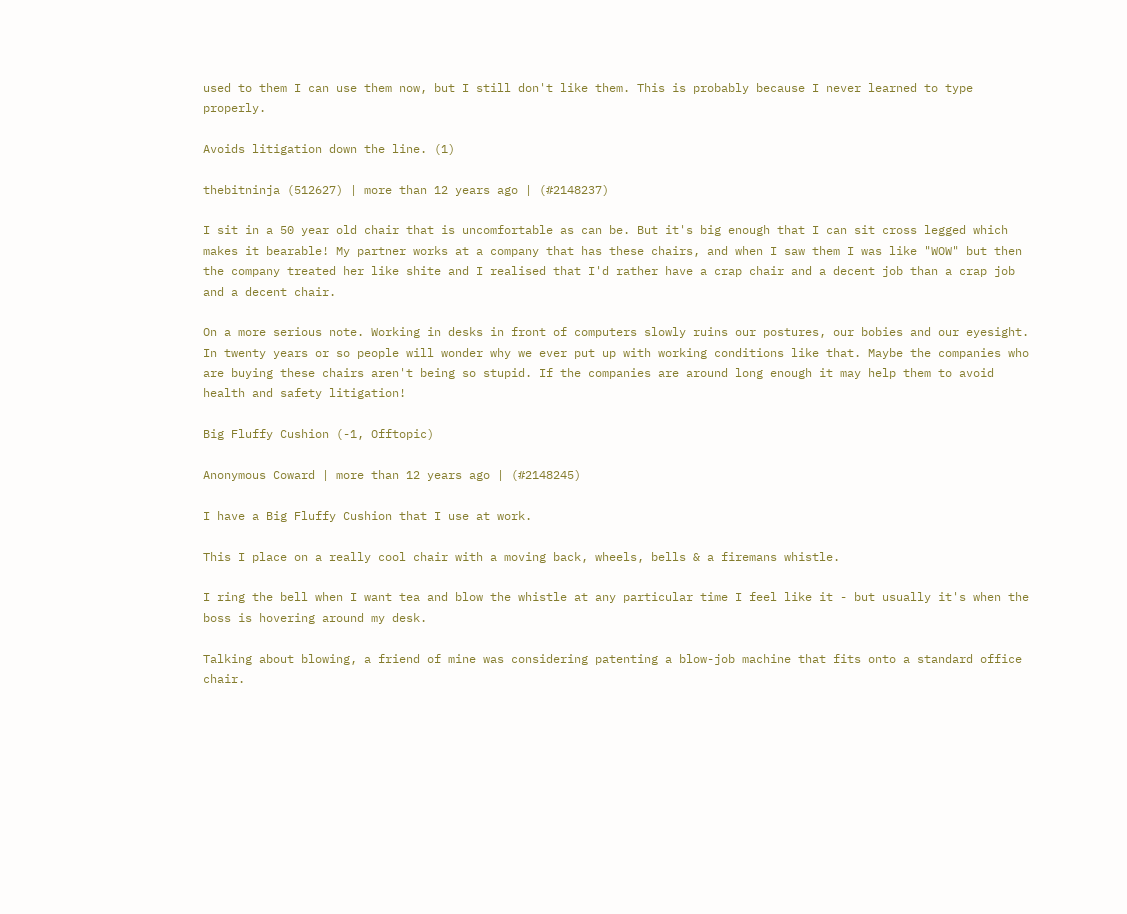used to them I can use them now, but I still don't like them. This is probably because I never learned to type properly.

Avoids litigation down the line. (1)

thebitninja (512627) | more than 12 years ago | (#2148237)

I sit in a 50 year old chair that is uncomfortable as can be. But it's big enough that I can sit cross legged which makes it bearable! My partner works at a company that has these chairs, and when I saw them I was like "WOW" but then the company treated her like shite and I realised that I'd rather have a crap chair and a decent job than a crap job and a decent chair.

On a more serious note. Working in desks in front of computers slowly ruins our postures, our bobies and our eyesight. In twenty years or so people will wonder why we ever put up with working conditions like that. Maybe the companies who are buying these chairs aren't being so stupid. If the companies are around long enough it may help them to avoid health and safety litigation!

Big Fluffy Cushion (-1, Offtopic)

Anonymous Coward | more than 12 years ago | (#2148245)

I have a Big Fluffy Cushion that I use at work.

This I place on a really cool chair with a moving back, wheels, bells & a firemans whistle.

I ring the bell when I want tea and blow the whistle at any particular time I feel like it - but usually it's when the boss is hovering around my desk.

Talking about blowing, a friend of mine was considering patenting a blow-job machine that fits onto a standard office chair.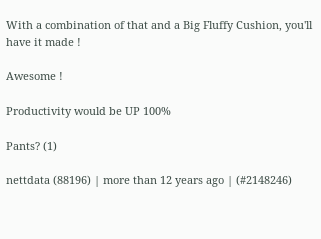With a combination of that and a Big Fluffy Cushion, you'll have it made !

Awesome !

Productivity would be UP 100%

Pants? (1)

nettdata (88196) | more than 12 years ago | (#2148246)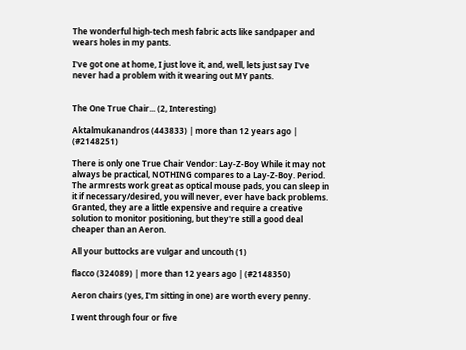The wonderful high-tech mesh fabric acts like sandpaper and wears holes in my pants.

I've got one at home, I just love it, and, well, lets just say I've never had a problem with it wearing out MY pants.


The One True Chair... (2, Interesting)

Aktalmukanandros (443833) | more than 12 years ago | (#2148251)

There is only one True Chair Vendor: Lay-Z-Boy While it may not always be practical, NOTHING compares to a Lay-Z-Boy. Period. The armrests work great as optical mouse pads, you can sleep in it if necessary/desired, you will never, ever have back problems. Granted, they are a little expensive and require a creative solution to monitor positioning, but they're still a good deal cheaper than an Aeron.

All your buttocks are vulgar and uncouth (1)

flacco (324089) | more than 12 years ago | (#2148350)

Aeron chairs (yes, I'm sitting in one) are worth every penny.

I went through four or five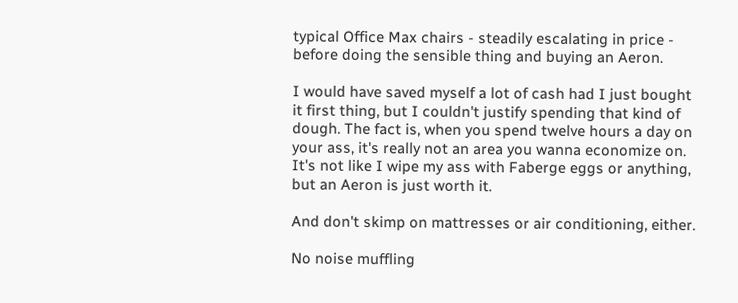typical Office Max chairs - steadily escalating in price - before doing the sensible thing and buying an Aeron.

I would have saved myself a lot of cash had I just bought it first thing, but I couldn't justify spending that kind of dough. The fact is, when you spend twelve hours a day on your ass, it's really not an area you wanna economize on. It's not like I wipe my ass with Faberge eggs or anything, but an Aeron is just worth it.

And don't skimp on mattresses or air conditioning, either.

No noise muffling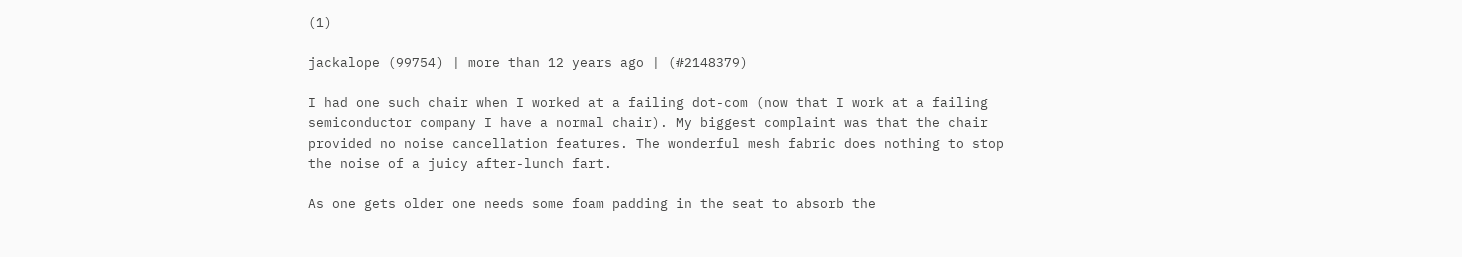(1)

jackalope (99754) | more than 12 years ago | (#2148379)

I had one such chair when I worked at a failing dot-com (now that I work at a failing semiconductor company I have a normal chair). My biggest complaint was that the chair provided no noise cancellation features. The wonderful mesh fabric does nothing to stop the noise of a juicy after-lunch fart.

As one gets older one needs some foam padding in the seat to absorb the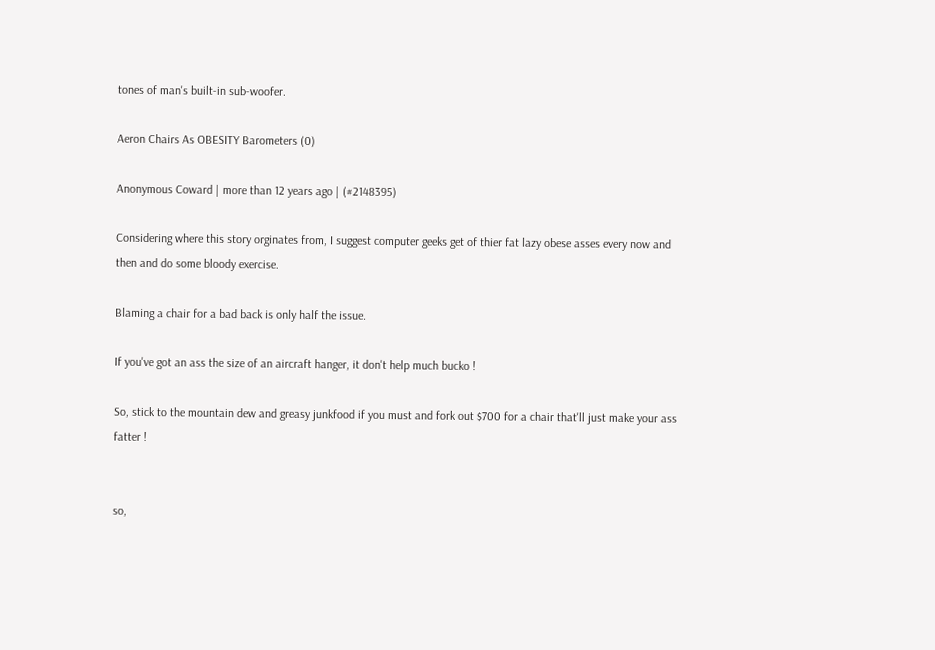tones of man's built-in sub-woofer.

Aeron Chairs As OBESITY Barometers (0)

Anonymous Coward | more than 12 years ago | (#2148395)

Considering where this story orginates from, I suggest computer geeks get of thier fat lazy obese asses every now and then and do some bloody exercise.

Blaming a chair for a bad back is only half the issue.

If you've got an ass the size of an aircraft hanger, it don't help much bucko !

So, stick to the mountain dew and greasy junkfood if you must and fork out $700 for a chair that'll just make your ass fatter !


so,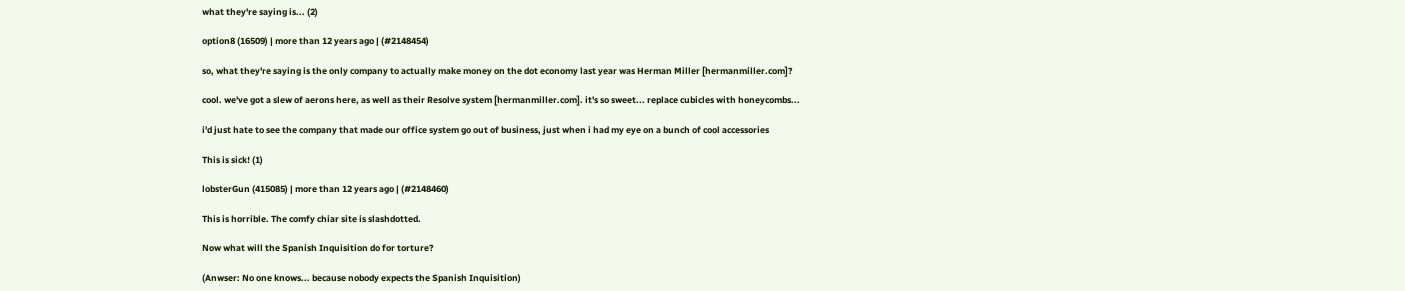what they're saying is... (2)

option8 (16509) | more than 12 years ago | (#2148454)

so, what they're saying is the only company to actually make money on the dot economy last year was Herman Miller [hermanmiller.com]?

cool. we've got a slew of aerons here, as well as their Resolve system [hermanmiller.com]. it's so sweet... replace cubicles with honeycombs...

i'd just hate to see the company that made our office system go out of business, just when i had my eye on a bunch of cool accessories

This is sick! (1)

lobsterGun (415085) | more than 12 years ago | (#2148460)

This is horrible. The comfy chiar site is slashdotted.

Now what will the Spanish Inquisition do for torture?

(Anwser: No one knows... because nobody expects the Spanish Inquisition)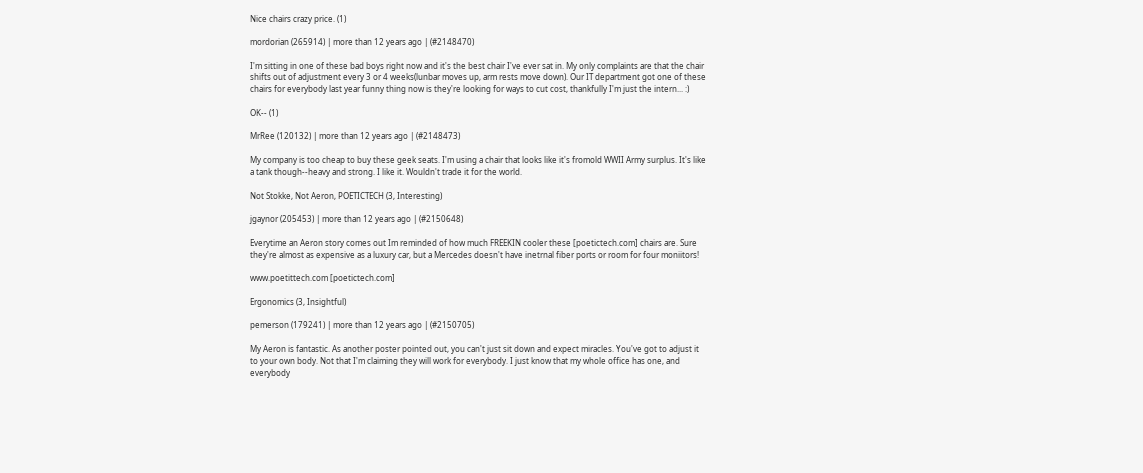Nice chairs crazy price. (1)

mordorian (265914) | more than 12 years ago | (#2148470)

I'm sitting in one of these bad boys right now and it's the best chair I've ever sat in. My only complaints are that the chair shifts out of adjustment every 3 or 4 weeks(lunbar moves up, arm rests move down). Our IT department got one of these chairs for everybody last year funny thing now is they're looking for ways to cut cost, thankfully I'm just the intern... :)

OK-- (1)

MrRee (120132) | more than 12 years ago | (#2148473)

My company is too cheap to buy these geek seats. I'm using a chair that looks like it's fromold WWII Army surplus. It's like a tank though--heavy and strong. I like it. Wouldn't trade it for the world.

Not Stokke, Not Aeron, POETICTECH (3, Interesting)

jgaynor (205453) | more than 12 years ago | (#2150648)

Everytime an Aeron story comes out Im reminded of how much FREEKIN cooler these [poetictech.com] chairs are. Sure they're almost as expensive as a luxury car, but a Mercedes doesn't have inetrnal fiber ports or room for four moniitors!

www.poetittech.com [poetictech.com]

Ergonomics (3, Insightful)

pemerson (179241) | more than 12 years ago | (#2150705)

My Aeron is fantastic. As another poster pointed out, you can't just sit down and expect miracles. You've got to adjust it to your own body. Not that I'm claiming they will work for everybody. I just know that my whole office has one, and everybody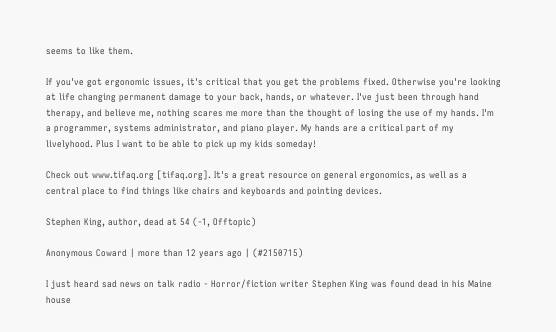seems to like them.

If you've got ergonomic issues, it's critical that you get the problems fixed. Otherwise you're looking at life changing permanent damage to your back, hands, or whatever. I've just been through hand therapy, and believe me, nothing scares me more than the thought of losing the use of my hands. I'm a programmer, systems administrator, and piano player. My hands are a critical part of my livelyhood. Plus I want to be able to pick up my kids someday!

Check out www.tifaq.org [tifaq.org]. It's a great resource on general ergonomics, as well as a central place to find things like chairs and keyboards and pointing devices.

Stephen King, author, dead at 54 (-1, Offtopic)

Anonymous Coward | more than 12 years ago | (#2150715)

I just heard sad news on talk radio - Horror/fiction writer Stephen King was found dead in his Maine house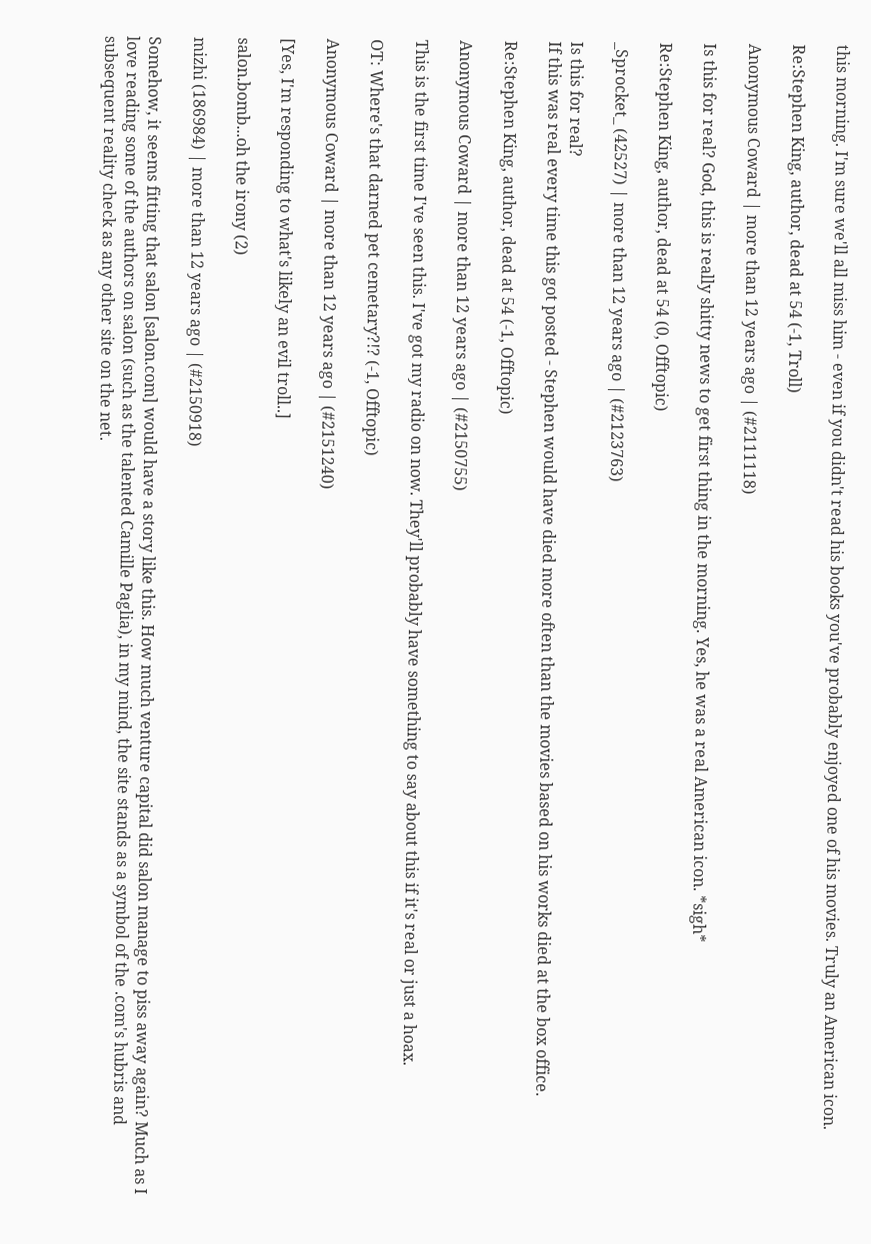this morning. I'm sure we'll all miss him - even if you didn't read his books you've probably enjoyed one of his movies. Truly an American icon.

Re:Stephen King, author, dead at 54 (-1, Troll)

Anonymous Coward | more than 12 years ago | (#2111118)

Is this for real? God, this is really shitty news to get first thing in the morning. Yes, he was a real American icon. *sigh*

Re:Stephen King, author, dead at 54 (0, Offtopic)

_Sprocket_ (42527) | more than 12 years ago | (#2123763)

Is this for real?
If this was real every time this got posted - Stephen would have died more often than the movies based on his works died at the box office.

Re:Stephen King, author, dead at 54 (-1, Offtopic)

Anonymous Coward | more than 12 years ago | (#2150755)

This is the first time I've seen this. I've got my radio on now. They'll probably have something to say about this if it's real or just a hoax.

OT: Where's that darned pet cemetary?!? (-1, Offtopic)

Anonymous Coward | more than 12 years ago | (#2151240)

[Yes, I'm responding to what's likely an evil troll..]

salon.bomb...oh the irony (2)

mizhi (186984) | more than 12 years ago | (#2150918)

Somehow, it seems fitting that salon [salon.com] would have a story like this. How much venture capital did salon manage to piss away again? Much as I love reading some of the authors on salon (such as the talented Camille Paglia), in my mind, the site stands as a symbol of the .com's hubris and subsequent reality check as any other site on the net.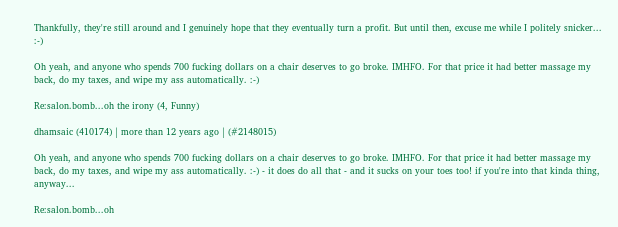Thankfully, they're still around and I genuinely hope that they eventually turn a profit. But until then, excuse me while I politely snicker... :-)

Oh yeah, and anyone who spends 700 fucking dollars on a chair deserves to go broke. IMHFO. For that price it had better massage my back, do my taxes, and wipe my ass automatically. :-)

Re:salon.bomb...oh the irony (4, Funny)

dhamsaic (410174) | more than 12 years ago | (#2148015)

Oh yeah, and anyone who spends 700 fucking dollars on a chair deserves to go broke. IMHFO. For that price it had better massage my back, do my taxes, and wipe my ass automatically. :-) - it does do all that - and it sucks on your toes too! if you're into that kinda thing, anyway...

Re:salon.bomb...oh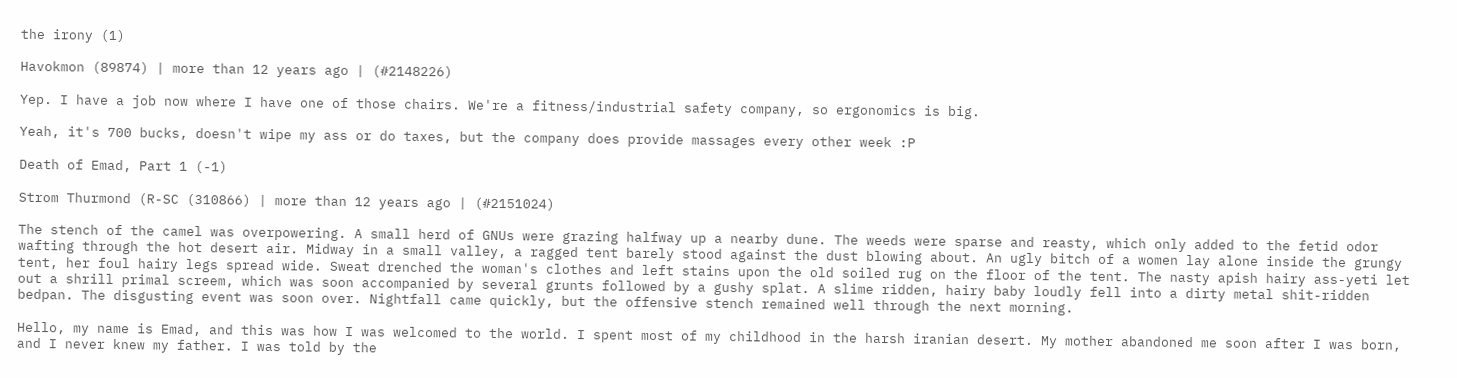the irony (1)

Havokmon (89874) | more than 12 years ago | (#2148226)

Yep. I have a job now where I have one of those chairs. We're a fitness/industrial safety company, so ergonomics is big.

Yeah, it's 700 bucks, doesn't wipe my ass or do taxes, but the company does provide massages every other week :P

Death of Emad, Part 1 (-1)

Strom Thurmond (R-SC (310866) | more than 12 years ago | (#2151024)

The stench of the camel was overpowering. A small herd of GNUs were grazing halfway up a nearby dune. The weeds were sparse and reasty, which only added to the fetid odor wafting through the hot desert air. Midway in a small valley, a ragged tent barely stood against the dust blowing about. An ugly bitch of a women lay alone inside the grungy tent, her foul hairy legs spread wide. Sweat drenched the woman's clothes and left stains upon the old soiled rug on the floor of the tent. The nasty apish hairy ass-yeti let out a shrill primal screem, which was soon accompanied by several grunts followed by a gushy splat. A slime ridden, hairy baby loudly fell into a dirty metal shit-ridden bedpan. The disgusting event was soon over. Nightfall came quickly, but the offensive stench remained well through the next morning.

Hello, my name is Emad, and this was how I was welcomed to the world. I spent most of my childhood in the harsh iranian desert. My mother abandoned me soon after I was born, and I never knew my father. I was told by the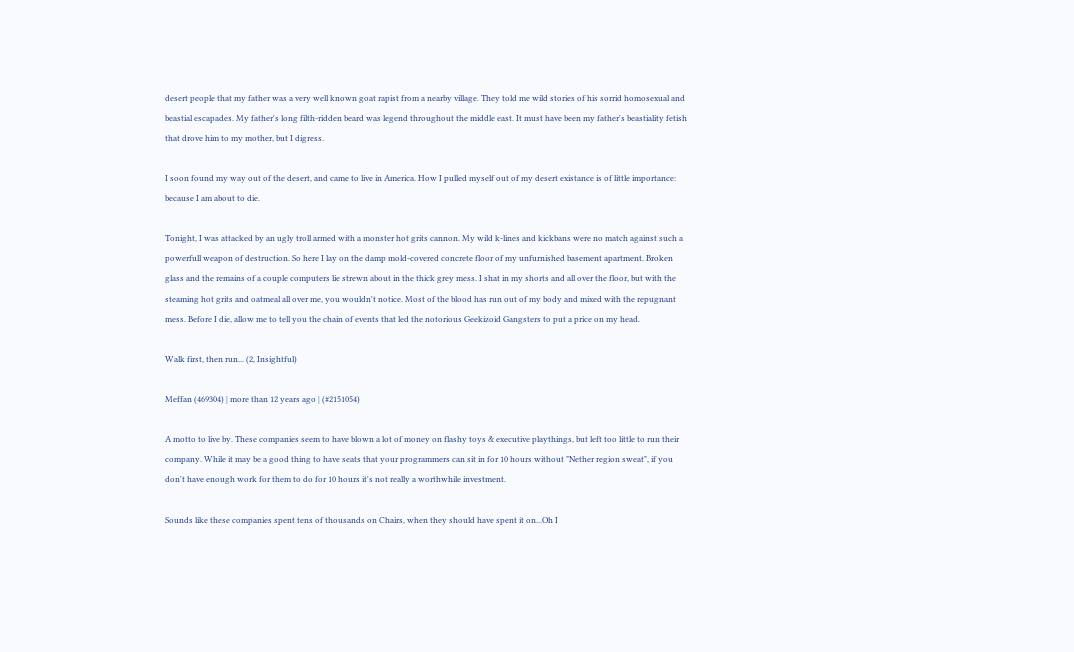desert people that my father was a very well known goat rapist from a nearby village. They told me wild stories of his sorrid homosexual and beastial escapades. My father's long filth-ridden beard was legend throughout the middle east. It must have been my father's beastiality fetish that drove him to my mother, but I digress.

I soon found my way out of the desert, and came to live in America. How I pulled myself out of my desert existance is of little importance: because I am about to die.

Tonight, I was attacked by an ugly troll armed with a monster hot grits cannon. My wild k-lines and kickbans were no match against such a powerfull weapon of destruction. So here I lay on the damp mold-covered concrete floor of my unfurnished basement apartment. Broken glass and the remains of a couple computers lie strewn about in the thick grey mess. I shat in my shorts and all over the floor, but with the steaming hot grits and oatmeal all over me, you wouldn't notice. Most of the blood has run out of my body and mixed with the repugnant mess. Before I die, allow me to tell you the chain of events that led the notorious Geekizoid Gangsters to put a price on my head.

Walk first, then run... (2, Insightful)

Meffan (469304) | more than 12 years ago | (#2151054)

A motto to live by. These companies seem to have blown a lot of money on flashy toys & executive playthings, but left too little to run their company. While it may be a good thing to have seats that your programmers can sit in for 10 hours without "Nether region sweat", if you don't have enough work for them to do for 10 hours it's not really a worthwhile investment.

Sounds like these companies spent tens of thousands on Chairs, when they should have spent it on...Oh I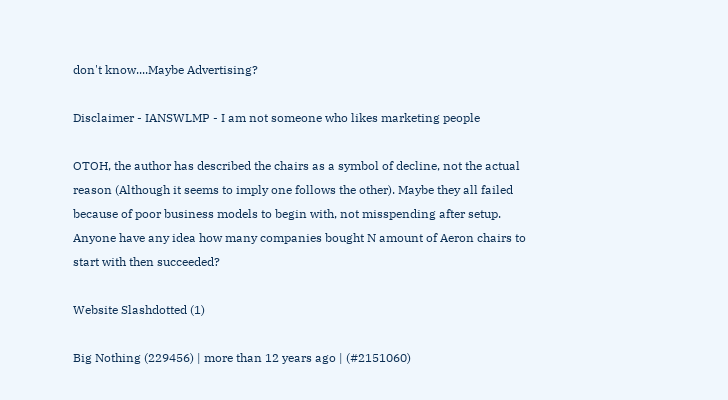don't know....Maybe Advertising?

Disclaimer - IANSWLMP - I am not someone who likes marketing people

OTOH, the author has described the chairs as a symbol of decline, not the actual reason (Although it seems to imply one follows the other). Maybe they all failed because of poor business models to begin with, not misspending after setup. Anyone have any idea how many companies bought N amount of Aeron chairs to start with then succeeded?

Website Slashdotted (1)

Big Nothing (229456) | more than 12 years ago | (#2151060)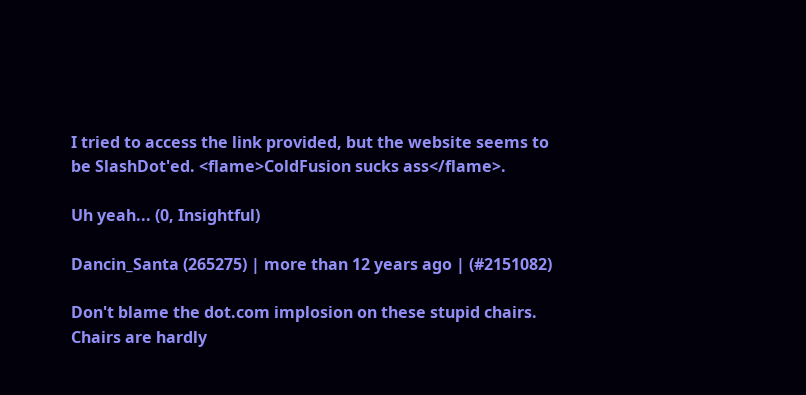I tried to access the link provided, but the website seems to be SlashDot'ed. <flame>ColdFusion sucks ass</flame>.

Uh yeah... (0, Insightful)

Dancin_Santa (265275) | more than 12 years ago | (#2151082)

Don't blame the dot.com implosion on these stupid chairs. Chairs are hardly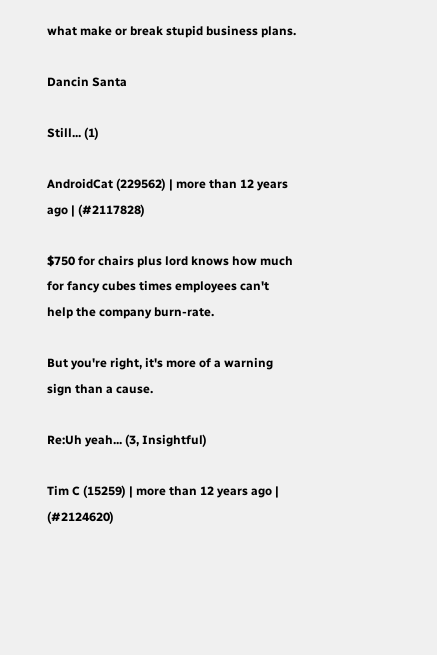what make or break stupid business plans.

Dancin Santa

Still... (1)

AndroidCat (229562) | more than 12 years ago | (#2117828)

$750 for chairs plus lord knows how much for fancy cubes times employees can't help the company burn-rate.

But you're right, it's more of a warning sign than a cause.

Re:Uh yeah... (3, Insightful)

Tim C (15259) | more than 12 years ago | (#2124620)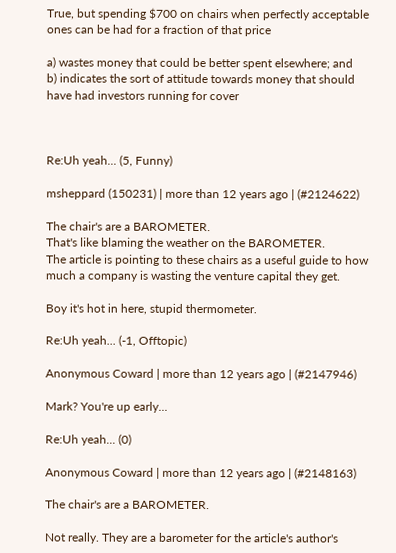True, but spending $700 on chairs when perfectly acceptable ones can be had for a fraction of that price

a) wastes money that could be better spent elsewhere; and
b) indicates the sort of attitude towards money that should have had investors running for cover



Re:Uh yeah... (5, Funny)

msheppard (150231) | more than 12 years ago | (#2124622)

The chair's are a BAROMETER.
That's like blaming the weather on the BAROMETER.
The article is pointing to these chairs as a useful guide to how much a company is wasting the venture capital they get.

Boy it's hot in here, stupid thermometer.

Re:Uh yeah... (-1, Offtopic)

Anonymous Coward | more than 12 years ago | (#2147946)

Mark? You're up early...

Re:Uh yeah... (0)

Anonymous Coward | more than 12 years ago | (#2148163)

The chair's are a BAROMETER.

Not really. They are a barometer for the article's author's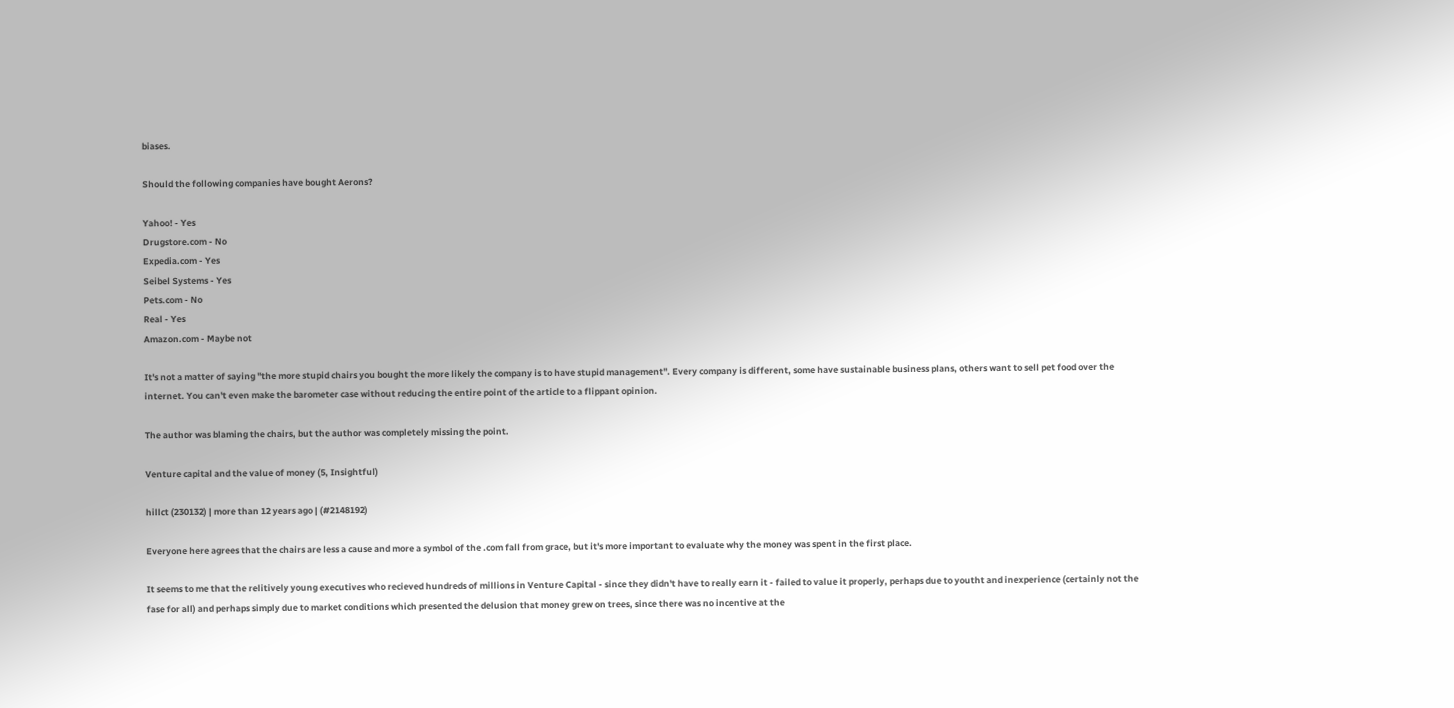biases.

Should the following companies have bought Aerons?

Yahoo! - Yes
Drugstore.com - No
Expedia.com - Yes
Seibel Systems - Yes
Pets.com - No
Real - Yes
Amazon.com - Maybe not

It's not a matter of saying "the more stupid chairs you bought the more likely the company is to have stupid management". Every company is different, some have sustainable business plans, others want to sell pet food over the internet. You can't even make the barometer case without reducing the entire point of the article to a flippant opinion.

The author was blaming the chairs, but the author was completely missing the point.

Venture capital and the value of money (5, Insightful)

hillct (230132) | more than 12 years ago | (#2148192)

Everyone here agrees that the chairs are less a cause and more a symbol of the .com fall from grace, but it's more important to evaluate why the money was spent in the first place.

It seems to me that the relitively young executives who recieved hundreds of millions in Venture Capital - since they didn't have to really earn it - failed to value it properly, perhaps due to youtht and inexperience (certainly not the fase for all) and perhaps simply due to market conditions which presented the delusion that money grew on trees, since there was no incentive at the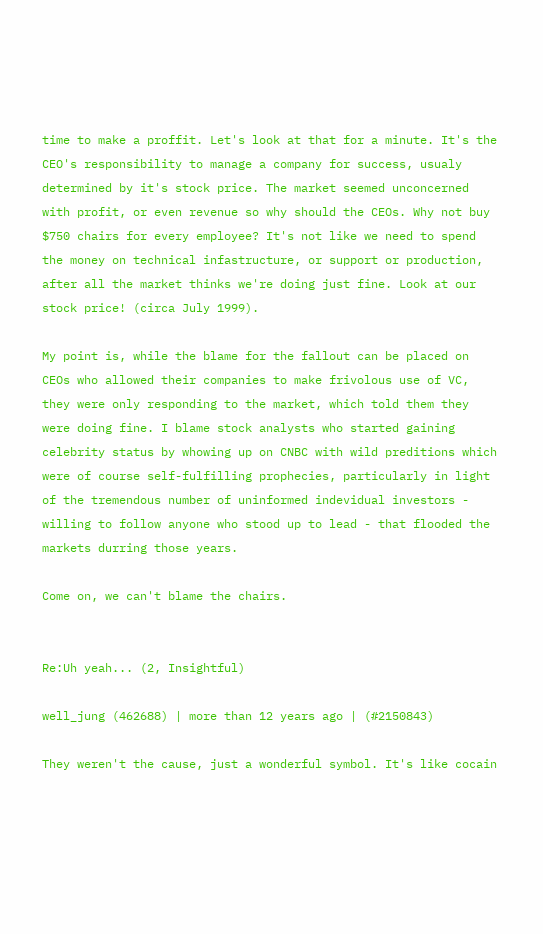time to make a proffit. Let's look at that for a minute. It's the CEO's responsibility to manage a company for success, usualy determined by it's stock price. The market seemed unconcerned with profit, or even revenue so why should the CEOs. Why not buy $750 chairs for every employee? It's not like we need to spend the money on technical infastructure, or support or production, after all the market thinks we're doing just fine. Look at our stock price! (circa July 1999).

My point is, while the blame for the fallout can be placed on CEOs who allowed their companies to make frivolous use of VC, they were only responding to the market, which told them they were doing fine. I blame stock analysts who started gaining celebrity status by whowing up on CNBC with wild preditions which were of course self-fulfilling prophecies, particularly in light of the tremendous number of uninformed indevidual investors - willing to follow anyone who stood up to lead - that flooded the markets durring those years.

Come on, we can't blame the chairs.


Re:Uh yeah... (2, Insightful)

well_jung (462688) | more than 12 years ago | (#2150843)

They weren't the cause, just a wonderful symbol. It's like cocain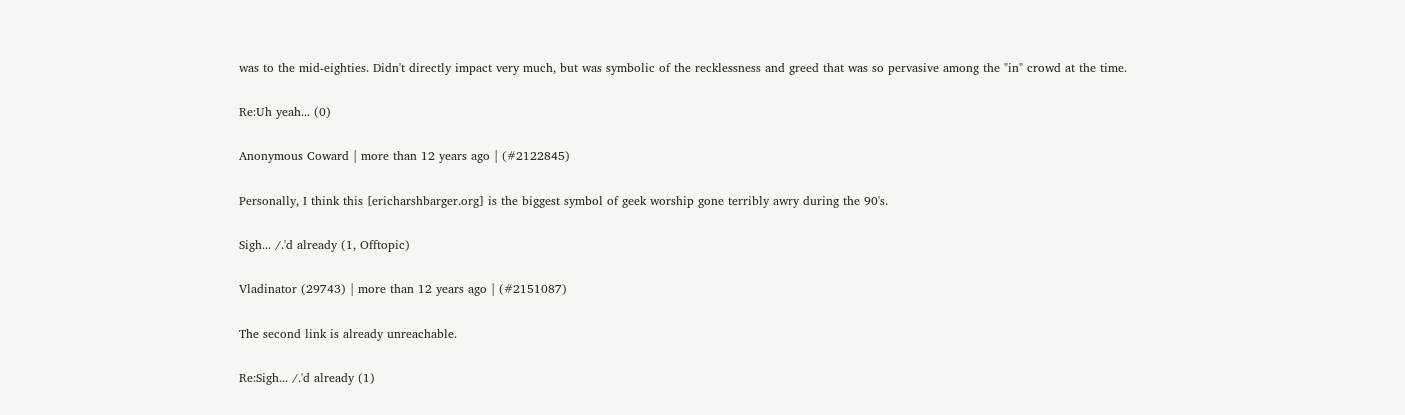was to the mid-eighties. Didn't directly impact very much, but was symbolic of the recklessness and greed that was so pervasive among the "in" crowd at the time.

Re:Uh yeah... (0)

Anonymous Coward | more than 12 years ago | (#2122845)

Personally, I think this [ericharshbarger.org] is the biggest symbol of geek worship gone terribly awry during the 90's.

Sigh... /.'d already (1, Offtopic)

Vladinator (29743) | more than 12 years ago | (#2151087)

The second link is already unreachable.

Re:Sigh... /.'d already (1)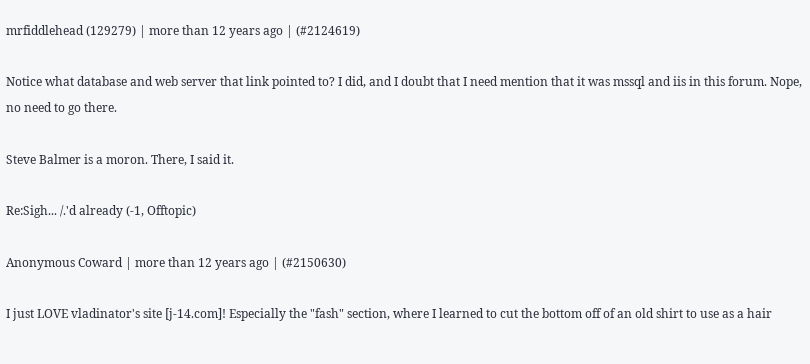mrfiddlehead (129279) | more than 12 years ago | (#2124619)

Notice what database and web server that link pointed to? I did, and I doubt that I need mention that it was mssql and iis in this forum. Nope, no need to go there.

Steve Balmer is a moron. There, I said it.

Re:Sigh... /.'d already (-1, Offtopic)

Anonymous Coward | more than 12 years ago | (#2150630)

I just LOVE vladinator's site [j-14.com]! Especially the "fash" section, where I learned to cut the bottom off of an old shirt to use as a hair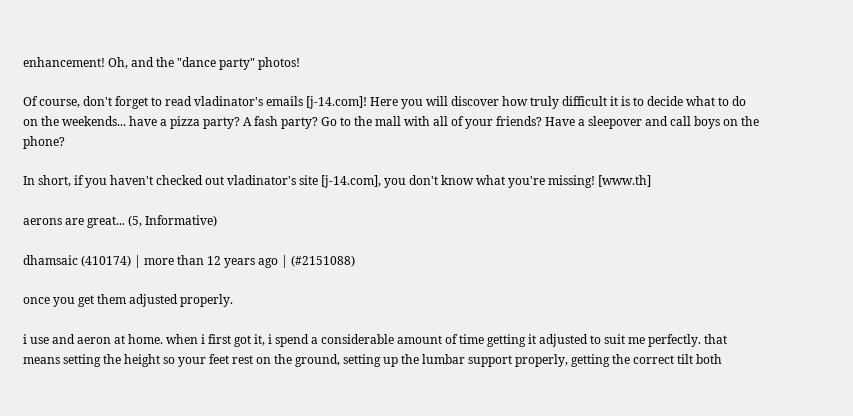enhancement! Oh, and the "dance party" photos!

Of course, don't forget to read vladinator's emails [j-14.com]! Here you will discover how truly difficult it is to decide what to do on the weekends... have a pizza party? A fash party? Go to the mall with all of your friends? Have a sleepover and call boys on the phone?

In short, if you haven't checked out vladinator's site [j-14.com], you don't know what you're missing! [www.th]

aerons are great... (5, Informative)

dhamsaic (410174) | more than 12 years ago | (#2151088)

once you get them adjusted properly.

i use and aeron at home. when i first got it, i spend a considerable amount of time getting it adjusted to suit me perfectly. that means setting the height so your feet rest on the ground, setting up the lumbar support properly, getting the correct tilt both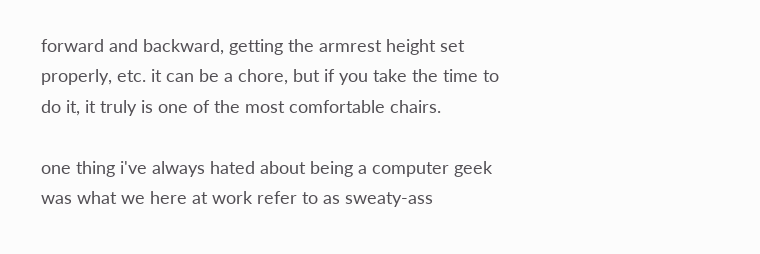forward and backward, getting the armrest height set properly, etc. it can be a chore, but if you take the time to do it, it truly is one of the most comfortable chairs.

one thing i've always hated about being a computer geek was what we here at work refer to as sweaty-ass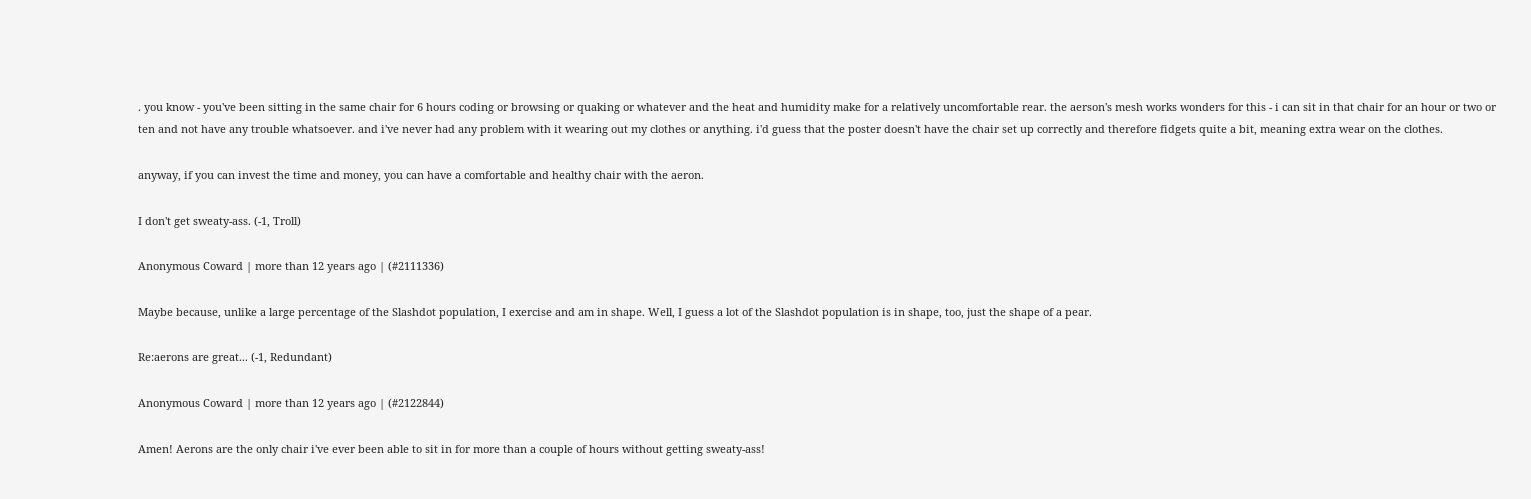. you know - you've been sitting in the same chair for 6 hours coding or browsing or quaking or whatever and the heat and humidity make for a relatively uncomfortable rear. the aerson's mesh works wonders for this - i can sit in that chair for an hour or two or ten and not have any trouble whatsoever. and i've never had any problem with it wearing out my clothes or anything. i'd guess that the poster doesn't have the chair set up correctly and therefore fidgets quite a bit, meaning extra wear on the clothes.

anyway, if you can invest the time and money, you can have a comfortable and healthy chair with the aeron.

I don't get sweaty-ass. (-1, Troll)

Anonymous Coward | more than 12 years ago | (#2111336)

Maybe because, unlike a large percentage of the Slashdot population, I exercise and am in shape. Well, I guess a lot of the Slashdot population is in shape, too, just the shape of a pear.

Re:aerons are great... (-1, Redundant)

Anonymous Coward | more than 12 years ago | (#2122844)

Amen! Aerons are the only chair i've ever been able to sit in for more than a couple of hours without getting sweaty-ass!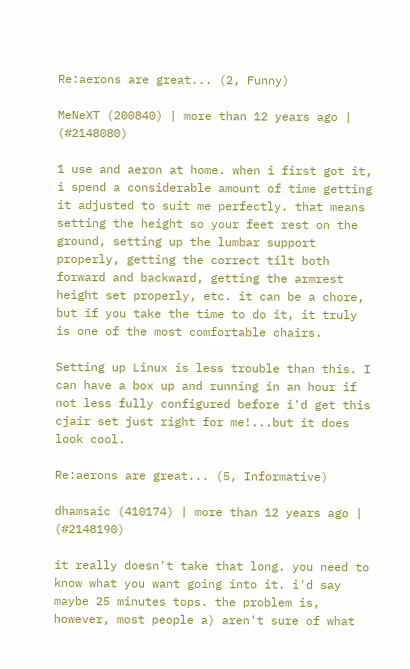Re:aerons are great... (2, Funny)

MeNeXT (200840) | more than 12 years ago | (#2148080)

1 use and aeron at home. when i first got it, i spend a considerable amount of time getting it adjusted to suit me perfectly. that means setting the height so your feet rest on the ground, setting up the lumbar support properly, getting the correct tilt both forward and backward, getting the armrest height set properly, etc. it can be a chore, but if you take the time to do it, it truly is one of the most comfortable chairs.

Setting up Linux is less trouble than this. I can have a box up and running in an hour if not less fully configured before i'd get this cjair set just right for me!...but it does look cool.

Re:aerons are great... (5, Informative)

dhamsaic (410174) | more than 12 years ago | (#2148190)

it really doesn't take that long. you need to know what you want going into it. i'd say maybe 25 minutes tops. the problem is, however, most people a) aren't sure of what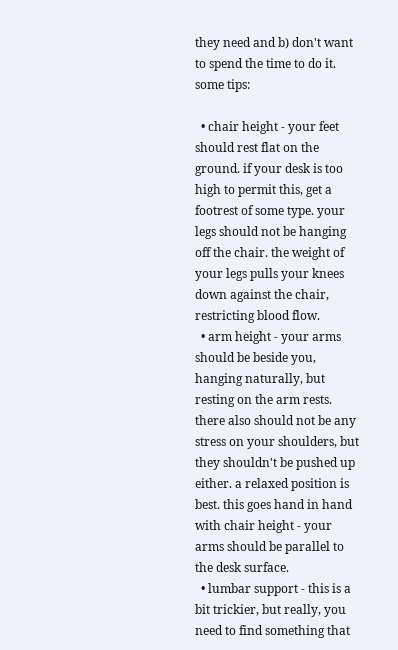they need and b) don't want to spend the time to do it. some tips:

  • chair height - your feet should rest flat on the ground. if your desk is too high to permit this, get a footrest of some type. your legs should not be hanging off the chair. the weight of your legs pulls your knees down against the chair, restricting blood flow.
  • arm height - your arms should be beside you, hanging naturally, but resting on the arm rests. there also should not be any stress on your shoulders, but they shouldn't be pushed up either. a relaxed position is best. this goes hand in hand with chair height - your arms should be parallel to the desk surface.
  • lumbar support - this is a bit trickier, but really, you need to find something that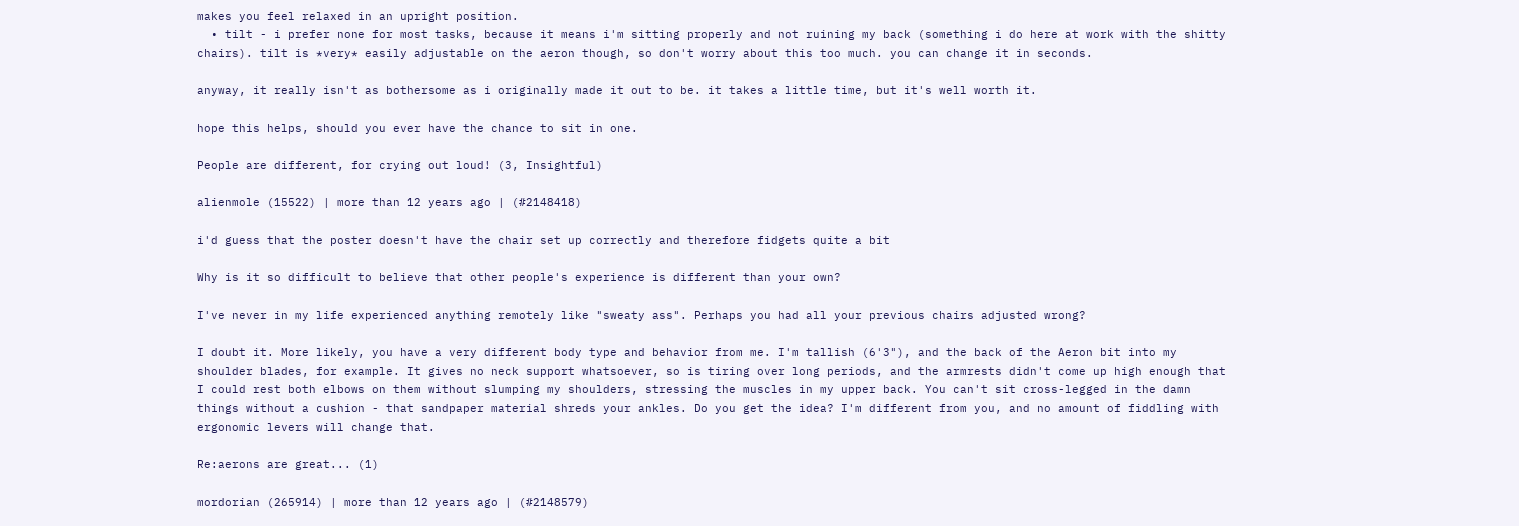makes you feel relaxed in an upright position.
  • tilt - i prefer none for most tasks, because it means i'm sitting properly and not ruining my back (something i do here at work with the shitty chairs). tilt is *very* easily adjustable on the aeron though, so don't worry about this too much. you can change it in seconds.

anyway, it really isn't as bothersome as i originally made it out to be. it takes a little time, but it's well worth it.

hope this helps, should you ever have the chance to sit in one.

People are different, for crying out loud! (3, Insightful)

alienmole (15522) | more than 12 years ago | (#2148418)

i'd guess that the poster doesn't have the chair set up correctly and therefore fidgets quite a bit

Why is it so difficult to believe that other people's experience is different than your own?

I've never in my life experienced anything remotely like "sweaty ass". Perhaps you had all your previous chairs adjusted wrong?

I doubt it. More likely, you have a very different body type and behavior from me. I'm tallish (6'3"), and the back of the Aeron bit into my shoulder blades, for example. It gives no neck support whatsoever, so is tiring over long periods, and the armrests didn't come up high enough that I could rest both elbows on them without slumping my shoulders, stressing the muscles in my upper back. You can't sit cross-legged in the damn things without a cushion - that sandpaper material shreds your ankles. Do you get the idea? I'm different from you, and no amount of fiddling with ergonomic levers will change that.

Re:aerons are great... (1)

mordorian (265914) | more than 12 years ago | (#2148579)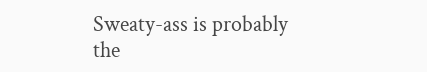Sweaty-ass is probably the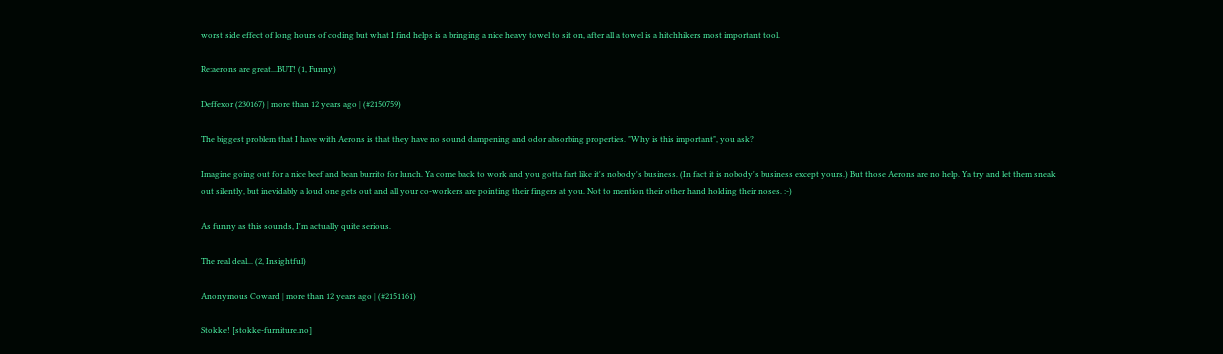worst side effect of long hours of coding but what I find helps is a bringing a nice heavy towel to sit on, after all a towel is a hitchhikers most important tool.

Re:aerons are great...BUT! (1, Funny)

Deffexor (230167) | more than 12 years ago | (#2150759)

The biggest problem that I have with Aerons is that they have no sound dampening and odor absorbing properties. "Why is this important", you ask?

Imagine going out for a nice beef and bean burrito for lunch. Ya come back to work and you gotta fart like it's nobody's business. (In fact it is nobody's business except yours.) But those Aerons are no help. Ya try and let them sneak out silently, but inevidably a loud one gets out and all your co-workers are pointing their fingers at you. Not to mention their other hand holding their noses. :-)

As funny as this sounds, I'm actually quite serious.

The real deal... (2, Insightful)

Anonymous Coward | more than 12 years ago | (#2151161)

Stokke! [stokke-furniture.no]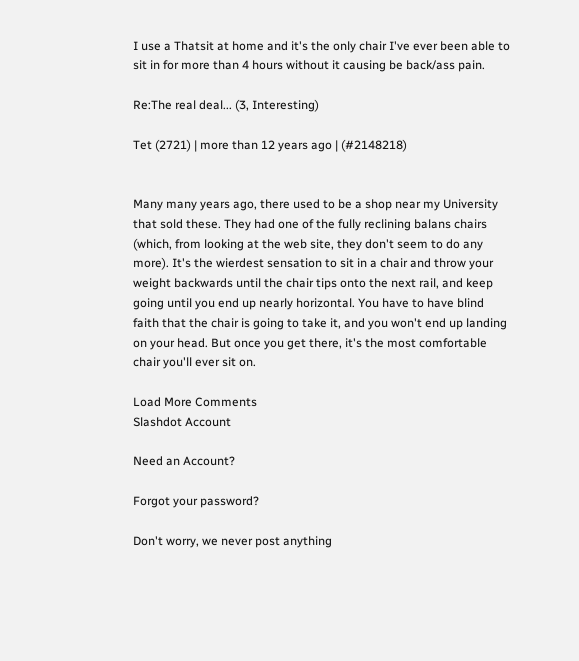I use a Thatsit at home and it's the only chair I've ever been able to sit in for more than 4 hours without it causing be back/ass pain.

Re:The real deal... (3, Interesting)

Tet (2721) | more than 12 years ago | (#2148218)


Many many years ago, there used to be a shop near my University that sold these. They had one of the fully reclining balans chairs (which, from looking at the web site, they don't seem to do any more). It's the wierdest sensation to sit in a chair and throw your weight backwards until the chair tips onto the next rail, and keep going until you end up nearly horizontal. You have to have blind faith that the chair is going to take it, and you won't end up landing on your head. But once you get there, it's the most comfortable chair you'll ever sit on.

Load More Comments
Slashdot Account

Need an Account?

Forgot your password?

Don't worry, we never post anything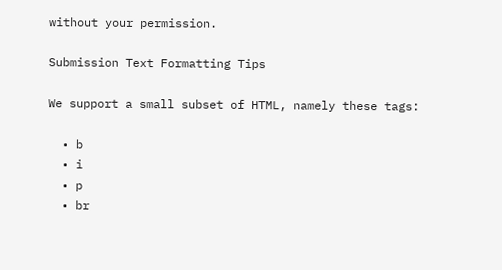without your permission.

Submission Text Formatting Tips

We support a small subset of HTML, namely these tags:

  • b
  • i
  • p
  • br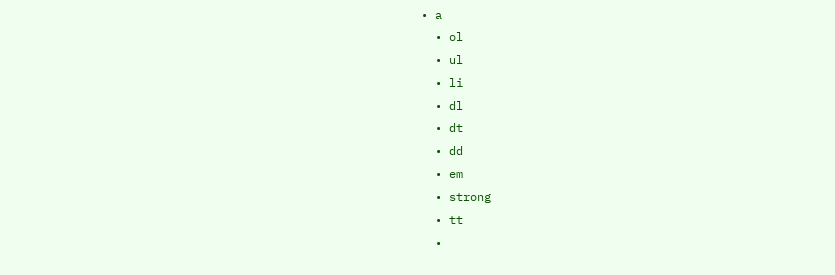• a
  • ol
  • ul
  • li
  • dl
  • dt
  • dd
  • em
  • strong
  • tt
  •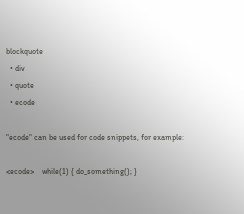blockquote
  • div
  • quote
  • ecode

"ecode" can be used for code snippets, for example:

<ecode>    while(1) { do_something(); }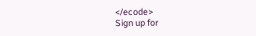</ecode>
Sign up for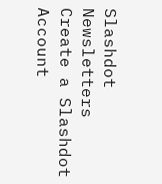Slashdot Newsletters
Create a Slashdot Account